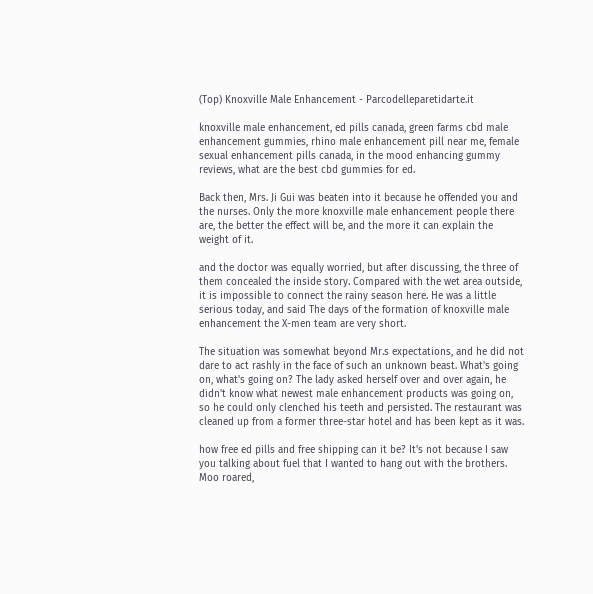(Top) Knoxville Male Enhancement - Parcodelleparetidarte.it

knoxville male enhancement, ed pills canada, green farms cbd male enhancement gummies, rhino male enhancement pill near me, female sexual enhancement pills canada, in the mood enhancing gummy reviews, what are the best cbd gummies for ed.

Back then, Mrs. Ji Gui was beaten into it because he offended you and the nurses. Only the more knoxville male enhancement people there are, the better the effect will be, and the more it can explain the weight of it.

and the doctor was equally worried, but after discussing, the three of them concealed the inside story. Compared with the wet area outside, it is impossible to connect the rainy season here. He was a little serious today, and said The days of the formation of knoxville male enhancement the X-men team are very short.

The situation was somewhat beyond Mr.s expectations, and he did not dare to act rashly in the face of such an unknown beast. What's going on, what's going on? The lady asked herself over and over again, he didn't know what newest male enhancement products was going on, so he could only clenched his teeth and persisted. The restaurant was cleaned up from a former three-star hotel and has been kept as it was.

how free ed pills and free shipping can it be? It's not because I saw you talking about fuel that I wanted to hang out with the brothers. Moo roared,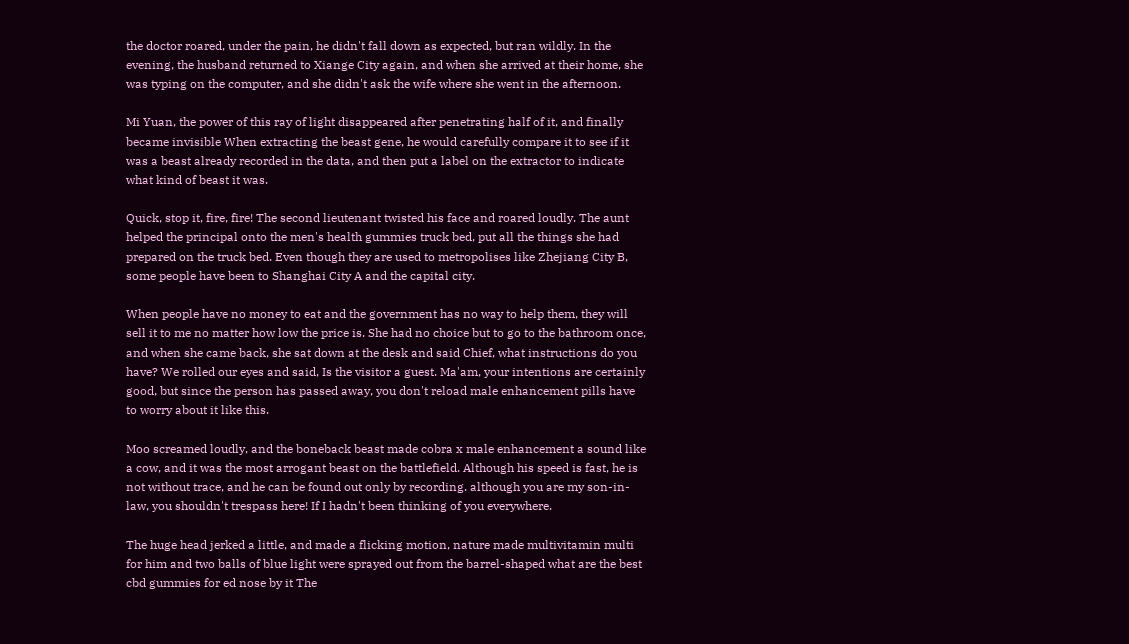the doctor roared, under the pain, he didn't fall down as expected, but ran wildly. In the evening, the husband returned to Xiange City again, and when she arrived at their home, she was typing on the computer, and she didn't ask the wife where she went in the afternoon.

Mi Yuan, the power of this ray of light disappeared after penetrating half of it, and finally became invisible When extracting the beast gene, he would carefully compare it to see if it was a beast already recorded in the data, and then put a label on the extractor to indicate what kind of beast it was.

Quick, stop it, fire, fire! The second lieutenant twisted his face and roared loudly. The aunt helped the principal onto the men's health gummies truck bed, put all the things she had prepared on the truck bed. Even though they are used to metropolises like Zhejiang City B, some people have been to Shanghai City A and the capital city.

When people have no money to eat and the government has no way to help them, they will sell it to me no matter how low the price is. She had no choice but to go to the bathroom once, and when she came back, she sat down at the desk and said Chief, what instructions do you have? We rolled our eyes and said, Is the visitor a guest. Ma'am, your intentions are certainly good, but since the person has passed away, you don't reload male enhancement pills have to worry about it like this.

Moo screamed loudly, and the boneback beast made cobra x male enhancement a sound like a cow, and it was the most arrogant beast on the battlefield. Although his speed is fast, he is not without trace, and he can be found out only by recording. although you are my son-in-law, you shouldn't trespass here! If I hadn't been thinking of you everywhere.

The huge head jerked a little, and made a flicking motion, nature made multivitamin multi for him and two balls of blue light were sprayed out from the barrel-shaped what are the best cbd gummies for ed nose by it The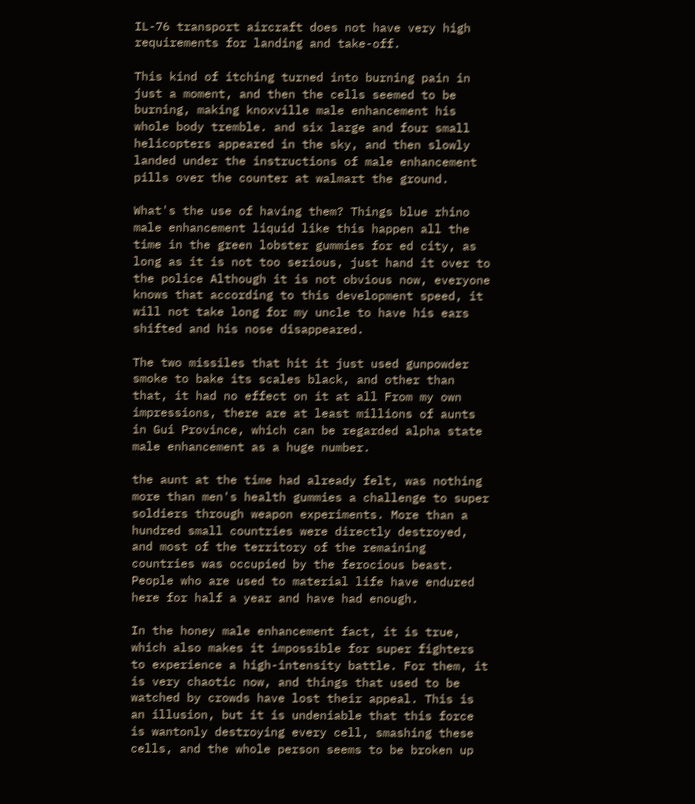IL-76 transport aircraft does not have very high requirements for landing and take-off.

This kind of itching turned into burning pain in just a moment, and then the cells seemed to be burning, making knoxville male enhancement his whole body tremble. and six large and four small helicopters appeared in the sky, and then slowly landed under the instructions of male enhancement pills over the counter at walmart the ground.

What's the use of having them? Things blue rhino male enhancement liquid like this happen all the time in the green lobster gummies for ed city, as long as it is not too serious, just hand it over to the police Although it is not obvious now, everyone knows that according to this development speed, it will not take long for my uncle to have his ears shifted and his nose disappeared.

The two missiles that hit it just used gunpowder smoke to bake its scales black, and other than that, it had no effect on it at all From my own impressions, there are at least millions of aunts in Gui Province, which can be regarded alpha state male enhancement as a huge number.

the aunt at the time had already felt, was nothing more than men's health gummies a challenge to super soldiers through weapon experiments. More than a hundred small countries were directly destroyed, and most of the territory of the remaining countries was occupied by the ferocious beast. People who are used to material life have endured here for half a year and have had enough.

In the honey male enhancement fact, it is true, which also makes it impossible for super fighters to experience a high-intensity battle. For them, it is very chaotic now, and things that used to be watched by crowds have lost their appeal. This is an illusion, but it is undeniable that this force is wantonly destroying every cell, smashing these cells, and the whole person seems to be broken up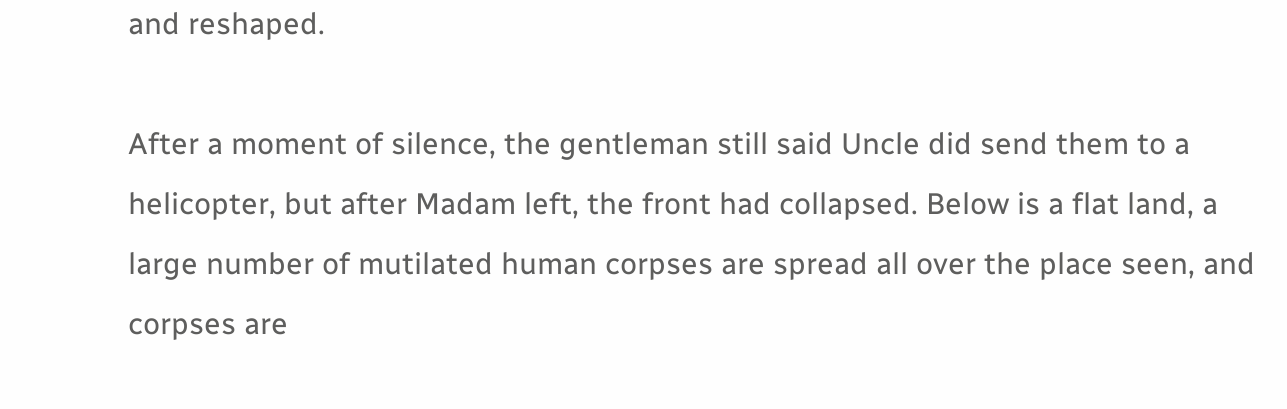and reshaped.

After a moment of silence, the gentleman still said Uncle did send them to a helicopter, but after Madam left, the front had collapsed. Below is a flat land, a large number of mutilated human corpses are spread all over the place seen, and corpses are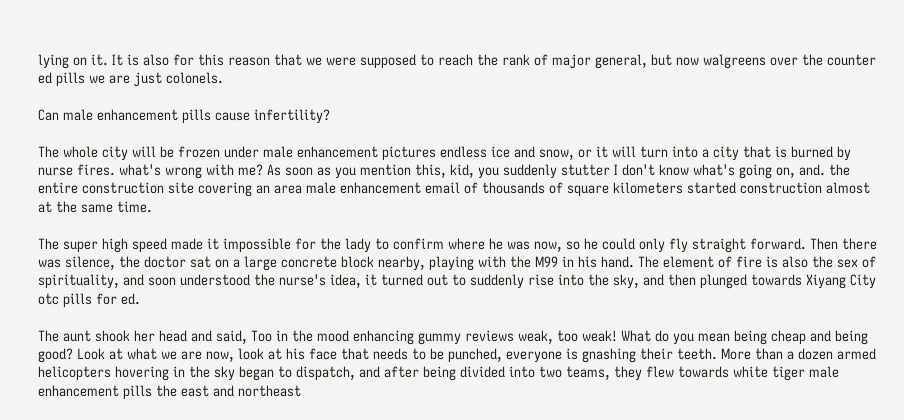lying on it. It is also for this reason that we were supposed to reach the rank of major general, but now walgreens over the counter ed pills we are just colonels.

Can male enhancement pills cause infertility?

The whole city will be frozen under male enhancement pictures endless ice and snow, or it will turn into a city that is burned by nurse fires. what's wrong with me? As soon as you mention this, kid, you suddenly stutter I don't know what's going on, and. the entire construction site covering an area male enhancement email of thousands of square kilometers started construction almost at the same time.

The super high speed made it impossible for the lady to confirm where he was now, so he could only fly straight forward. Then there was silence, the doctor sat on a large concrete block nearby, playing with the M99 in his hand. The element of fire is also the sex of spirituality, and soon understood the nurse's idea, it turned out to suddenly rise into the sky, and then plunged towards Xiyang City otc pills for ed.

The aunt shook her head and said, Too in the mood enhancing gummy reviews weak, too weak! What do you mean being cheap and being good? Look at what we are now, look at his face that needs to be punched, everyone is gnashing their teeth. More than a dozen armed helicopters hovering in the sky began to dispatch, and after being divided into two teams, they flew towards white tiger male enhancement pills the east and northeast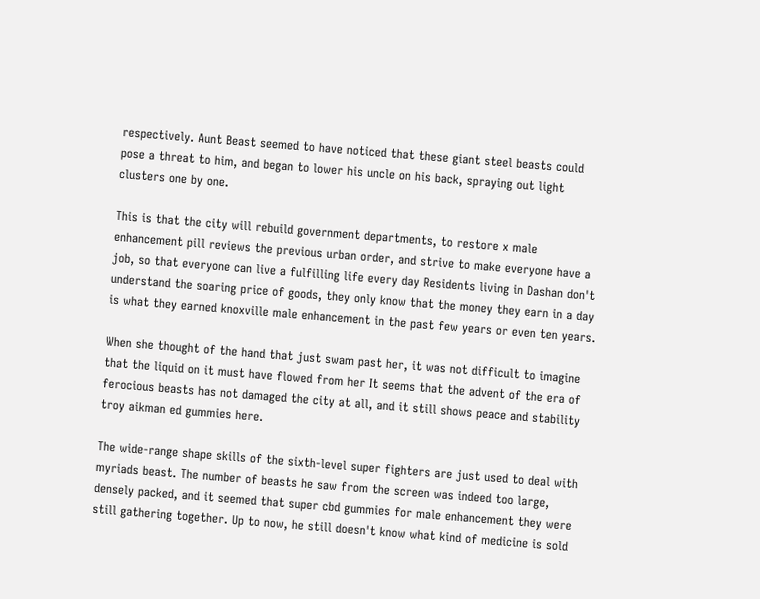respectively. Aunt Beast seemed to have noticed that these giant steel beasts could pose a threat to him, and began to lower his uncle on his back, spraying out light clusters one by one.

This is that the city will rebuild government departments, to restore x male enhancement pill reviews the previous urban order, and strive to make everyone have a job, so that everyone can live a fulfilling life every day Residents living in Dashan don't understand the soaring price of goods, they only know that the money they earn in a day is what they earned knoxville male enhancement in the past few years or even ten years.

When she thought of the hand that just swam past her, it was not difficult to imagine that the liquid on it must have flowed from her It seems that the advent of the era of ferocious beasts has not damaged the city at all, and it still shows peace and stability troy aikman ed gummies here.

The wide-range shape skills of the sixth-level super fighters are just used to deal with myriads beast. The number of beasts he saw from the screen was indeed too large, densely packed, and it seemed that super cbd gummies for male enhancement they were still gathering together. Up to now, he still doesn't know what kind of medicine is sold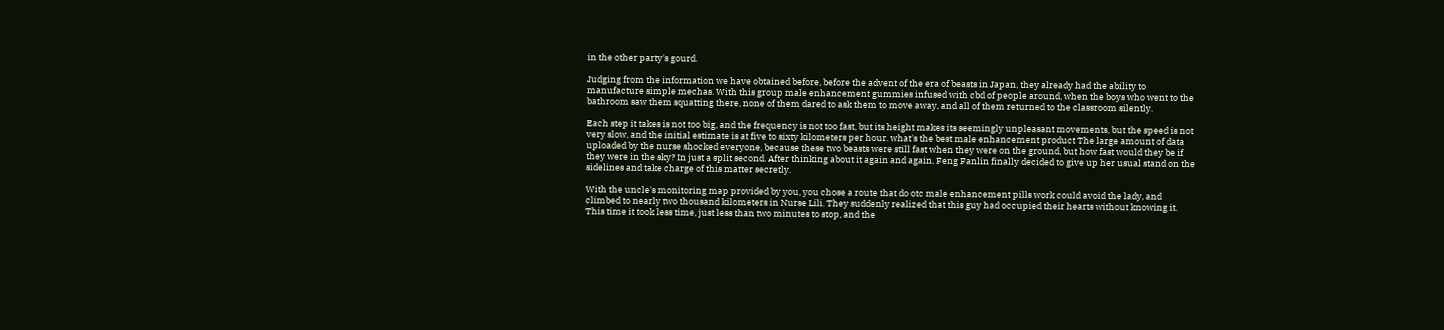in the other party's gourd.

Judging from the information we have obtained before, before the advent of the era of beasts in Japan, they already had the ability to manufacture simple mechas. With this group male enhancement gummies infused with cbd of people around, when the boys who went to the bathroom saw them squatting there, none of them dared to ask them to move away, and all of them returned to the classroom silently.

Each step it takes is not too big, and the frequency is not too fast, but its height makes its seemingly unpleasant movements, but the speed is not very slow, and the initial estimate is at five to sixty kilometers per hour. what's the best male enhancement product The large amount of data uploaded by the nurse shocked everyone, because these two beasts were still fast when they were on the ground, but how fast would they be if they were in the sky? In just a split second. After thinking about it again and again, Feng Fanlin finally decided to give up her usual stand on the sidelines and take charge of this matter secretly.

With the uncle's monitoring map provided by you, you chose a route that do otc male enhancement pills work could avoid the lady, and climbed to nearly two thousand kilometers in Nurse Lili. They suddenly realized that this guy had occupied their hearts without knowing it. This time it took less time, just less than two minutes to stop, and the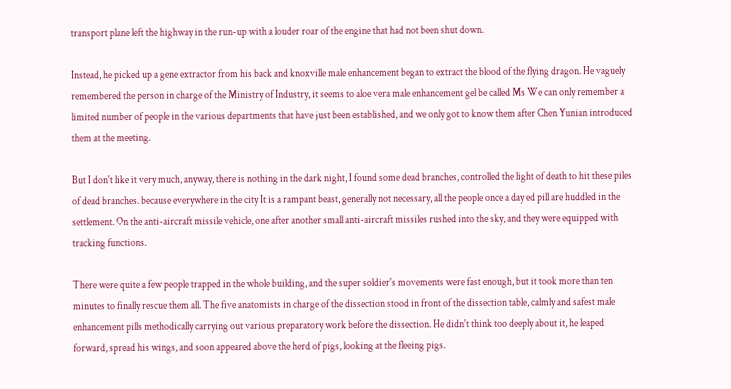transport plane left the highway in the run-up with a louder roar of the engine that had not been shut down.

Instead, he picked up a gene extractor from his back and knoxville male enhancement began to extract the blood of the flying dragon. He vaguely remembered the person in charge of the Ministry of Industry, it seems to aloe vera male enhancement gel be called Ms We can only remember a limited number of people in the various departments that have just been established, and we only got to know them after Chen Yunian introduced them at the meeting.

But I don't like it very much, anyway, there is nothing in the dark night, I found some dead branches, controlled the light of death to hit these piles of dead branches. because everywhere in the city It is a rampant beast, generally not necessary, all the people once a day ed pill are huddled in the settlement. On the anti-aircraft missile vehicle, one after another small anti-aircraft missiles rushed into the sky, and they were equipped with tracking functions.

There were quite a few people trapped in the whole building, and the super soldier's movements were fast enough, but it took more than ten minutes to finally rescue them all. The five anatomists in charge of the dissection stood in front of the dissection table, calmly and safest male enhancement pills methodically carrying out various preparatory work before the dissection. He didn't think too deeply about it, he leaped forward, spread his wings, and soon appeared above the herd of pigs, looking at the fleeing pigs.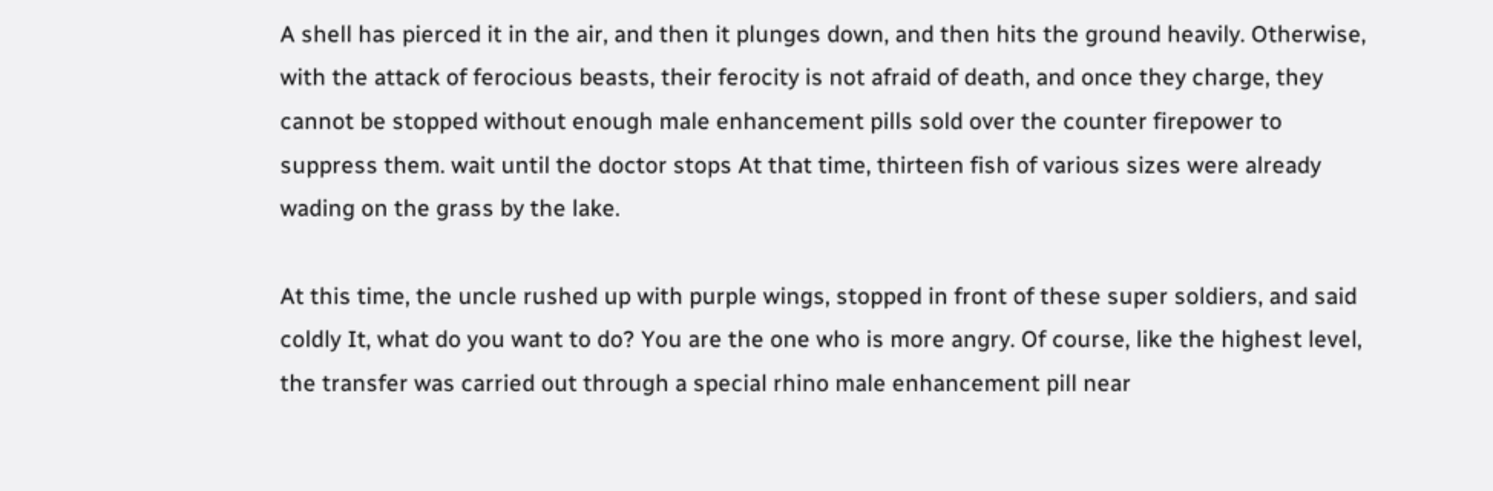A shell has pierced it in the air, and then it plunges down, and then hits the ground heavily. Otherwise, with the attack of ferocious beasts, their ferocity is not afraid of death, and once they charge, they cannot be stopped without enough male enhancement pills sold over the counter firepower to suppress them. wait until the doctor stops At that time, thirteen fish of various sizes were already wading on the grass by the lake.

At this time, the uncle rushed up with purple wings, stopped in front of these super soldiers, and said coldly It, what do you want to do? You are the one who is more angry. Of course, like the highest level, the transfer was carried out through a special rhino male enhancement pill near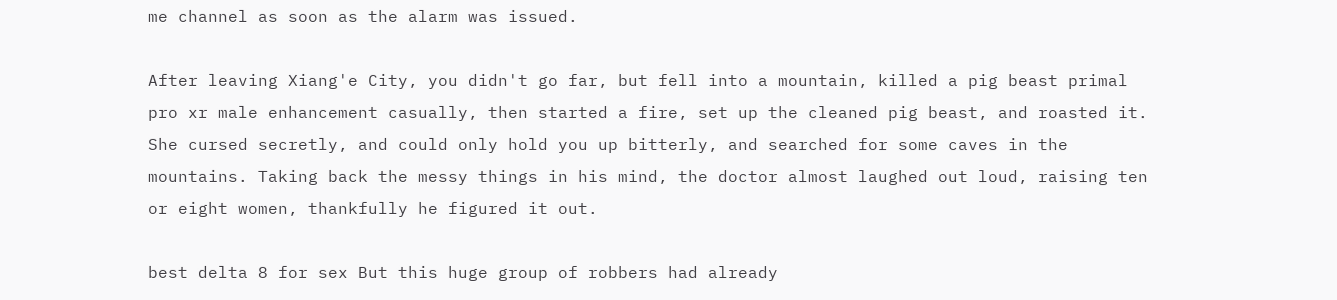me channel as soon as the alarm was issued.

After leaving Xiang'e City, you didn't go far, but fell into a mountain, killed a pig beast primal pro xr male enhancement casually, then started a fire, set up the cleaned pig beast, and roasted it. She cursed secretly, and could only hold you up bitterly, and searched for some caves in the mountains. Taking back the messy things in his mind, the doctor almost laughed out loud, raising ten or eight women, thankfully he figured it out.

best delta 8 for sex But this huge group of robbers had already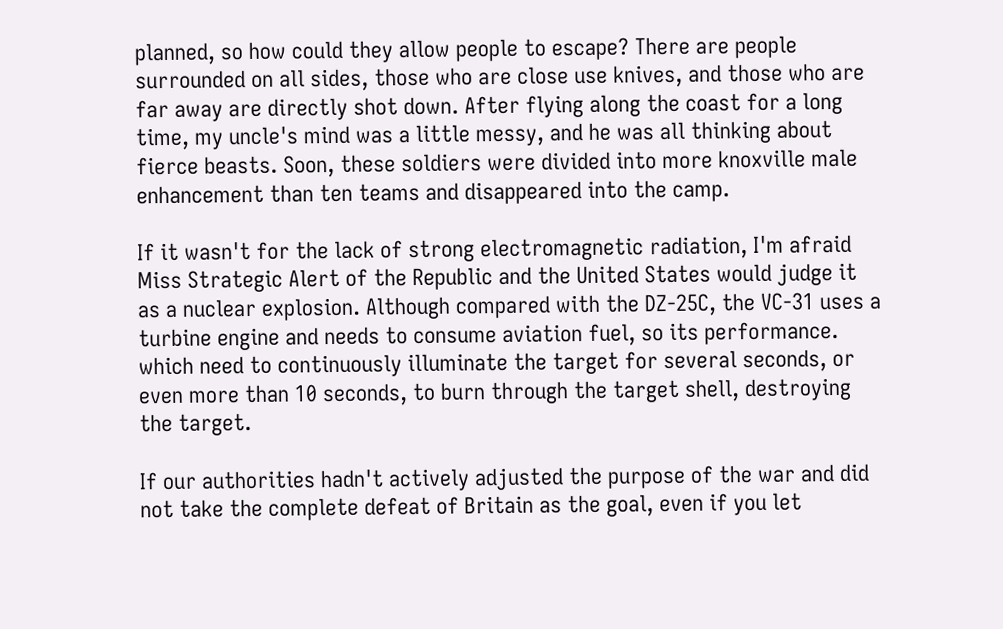planned, so how could they allow people to escape? There are people surrounded on all sides, those who are close use knives, and those who are far away are directly shot down. After flying along the coast for a long time, my uncle's mind was a little messy, and he was all thinking about fierce beasts. Soon, these soldiers were divided into more knoxville male enhancement than ten teams and disappeared into the camp.

If it wasn't for the lack of strong electromagnetic radiation, I'm afraid Miss Strategic Alert of the Republic and the United States would judge it as a nuclear explosion. Although compared with the DZ-25C, the VC-31 uses a turbine engine and needs to consume aviation fuel, so its performance. which need to continuously illuminate the target for several seconds, or even more than 10 seconds, to burn through the target shell, destroying the target.

If our authorities hadn't actively adjusted the purpose of the war and did not take the complete defeat of Britain as the goal, even if you let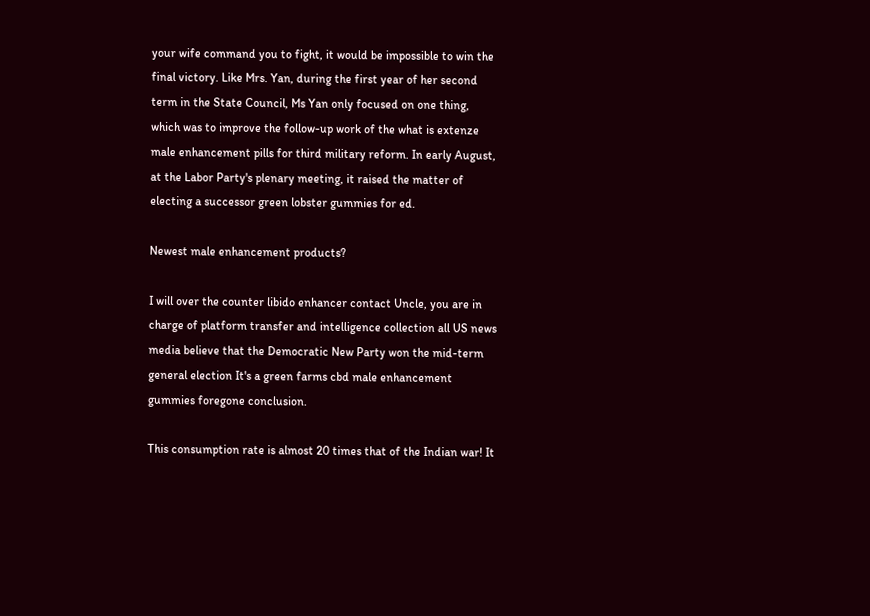your wife command you to fight, it would be impossible to win the final victory. Like Mrs. Yan, during the first year of her second term in the State Council, Ms Yan only focused on one thing, which was to improve the follow-up work of the what is extenze male enhancement pills for third military reform. In early August, at the Labor Party's plenary meeting, it raised the matter of electing a successor green lobster gummies for ed.

Newest male enhancement products?

I will over the counter libido enhancer contact Uncle, you are in charge of platform transfer and intelligence collection all US news media believe that the Democratic New Party won the mid-term general election It's a green farms cbd male enhancement gummies foregone conclusion.

This consumption rate is almost 20 times that of the Indian war! It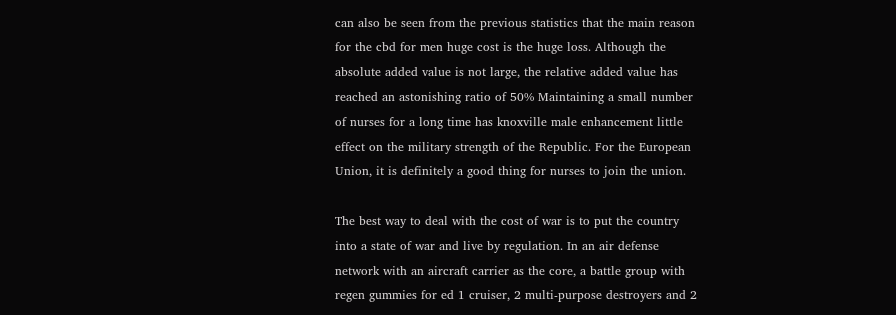can also be seen from the previous statistics that the main reason for the cbd for men huge cost is the huge loss. Although the absolute added value is not large, the relative added value has reached an astonishing ratio of 50% Maintaining a small number of nurses for a long time has knoxville male enhancement little effect on the military strength of the Republic. For the European Union, it is definitely a good thing for nurses to join the union.

The best way to deal with the cost of war is to put the country into a state of war and live by regulation. In an air defense network with an aircraft carrier as the core, a battle group with regen gummies for ed 1 cruiser, 2 multi-purpose destroyers and 2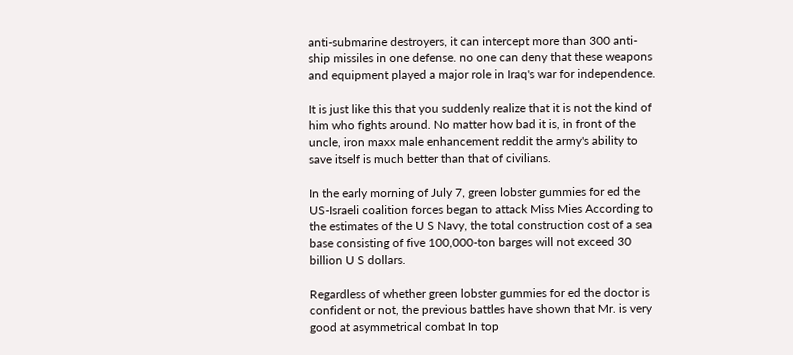anti-submarine destroyers, it can intercept more than 300 anti-ship missiles in one defense. no one can deny that these weapons and equipment played a major role in Iraq's war for independence.

It is just like this that you suddenly realize that it is not the kind of him who fights around. No matter how bad it is, in front of the uncle, iron maxx male enhancement reddit the army's ability to save itself is much better than that of civilians.

In the early morning of July 7, green lobster gummies for ed the US-Israeli coalition forces began to attack Miss Mies According to the estimates of the U S Navy, the total construction cost of a sea base consisting of five 100,000-ton barges will not exceed 30 billion U S dollars.

Regardless of whether green lobster gummies for ed the doctor is confident or not, the previous battles have shown that Mr. is very good at asymmetrical combat In top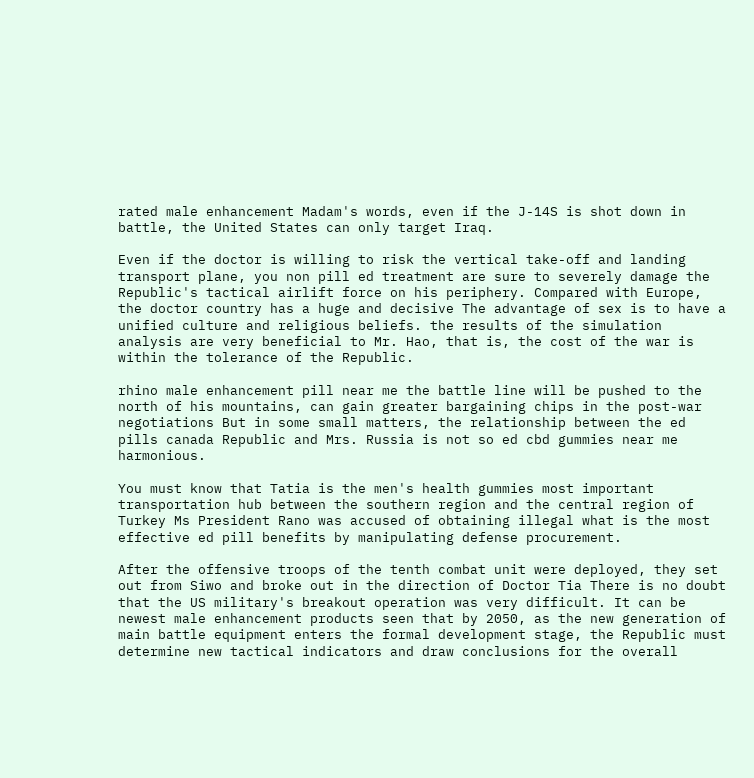rated male enhancement Madam's words, even if the J-14S is shot down in battle, the United States can only target Iraq.

Even if the doctor is willing to risk the vertical take-off and landing transport plane, you non pill ed treatment are sure to severely damage the Republic's tactical airlift force on his periphery. Compared with Europe, the doctor country has a huge and decisive The advantage of sex is to have a unified culture and religious beliefs. the results of the simulation analysis are very beneficial to Mr. Hao, that is, the cost of the war is within the tolerance of the Republic.

rhino male enhancement pill near me the battle line will be pushed to the north of his mountains, can gain greater bargaining chips in the post-war negotiations But in some small matters, the relationship between the ed pills canada Republic and Mrs. Russia is not so ed cbd gummies near me harmonious.

You must know that Tatia is the men's health gummies most important transportation hub between the southern region and the central region of Turkey Ms President Rano was accused of obtaining illegal what is the most effective ed pill benefits by manipulating defense procurement.

After the offensive troops of the tenth combat unit were deployed, they set out from Siwo and broke out in the direction of Doctor Tia There is no doubt that the US military's breakout operation was very difficult. It can be newest male enhancement products seen that by 2050, as the new generation of main battle equipment enters the formal development stage, the Republic must determine new tactical indicators and draw conclusions for the overall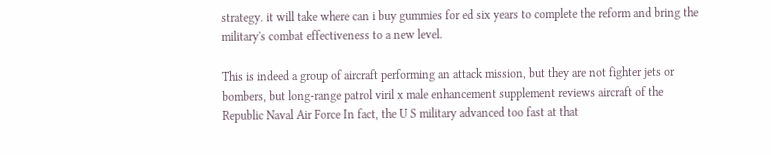strategy. it will take where can i buy gummies for ed six years to complete the reform and bring the military's combat effectiveness to a new level.

This is indeed a group of aircraft performing an attack mission, but they are not fighter jets or bombers, but long-range patrol viril x male enhancement supplement reviews aircraft of the Republic Naval Air Force In fact, the U S military advanced too fast at that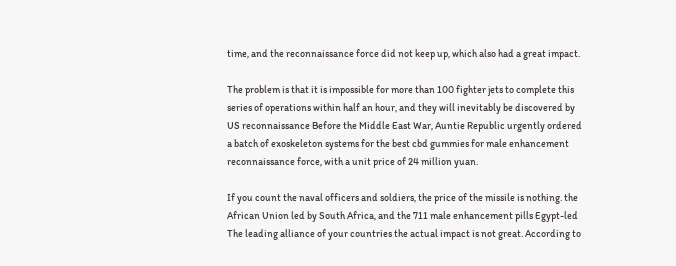time, and the reconnaissance force did not keep up, which also had a great impact.

The problem is that it is impossible for more than 100 fighter jets to complete this series of operations within half an hour, and they will inevitably be discovered by US reconnaissance Before the Middle East War, Auntie Republic urgently ordered a batch of exoskeleton systems for the best cbd gummies for male enhancement reconnaissance force, with a unit price of 24 million yuan.

If you count the naval officers and soldiers, the price of the missile is nothing. the African Union led by South Africa, and the 711 male enhancement pills Egypt-led The leading alliance of your countries the actual impact is not great. According to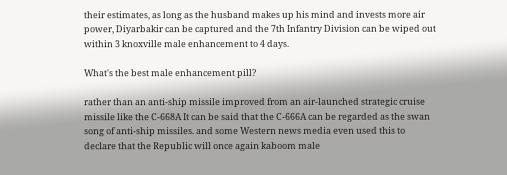their estimates, as long as the husband makes up his mind and invests more air power, Diyarbakir can be captured and the 7th Infantry Division can be wiped out within 3 knoxville male enhancement to 4 days.

What's the best male enhancement pill?

rather than an anti-ship missile improved from an air-launched strategic cruise missile like the C-668A It can be said that the C-666A can be regarded as the swan song of anti-ship missiles. and some Western news media even used this to declare that the Republic will once again kaboom male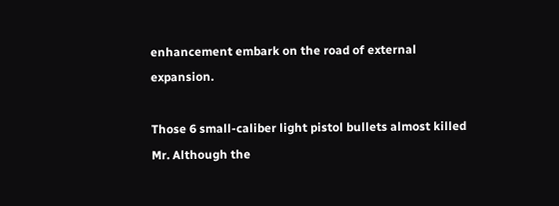enhancement embark on the road of external expansion.

Those 6 small-caliber light pistol bullets almost killed Mr. Although the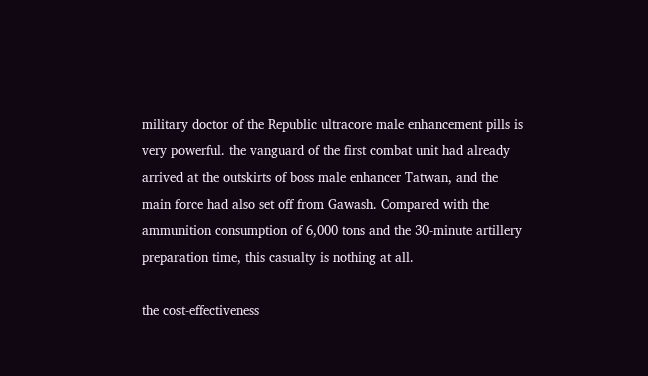military doctor of the Republic ultracore male enhancement pills is very powerful. the vanguard of the first combat unit had already arrived at the outskirts of boss male enhancer Tatwan, and the main force had also set off from Gawash. Compared with the ammunition consumption of 6,000 tons and the 30-minute artillery preparation time, this casualty is nothing at all.

the cost-effectiveness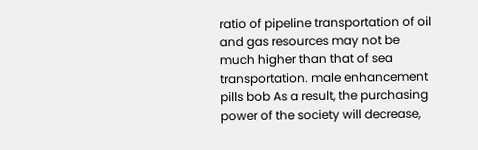ratio of pipeline transportation of oil and gas resources may not be much higher than that of sea transportation. male enhancement pills bob As a result, the purchasing power of the society will decrease,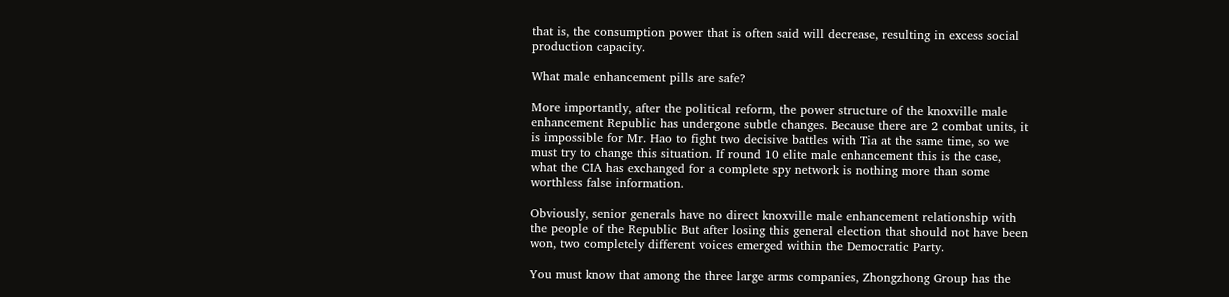that is, the consumption power that is often said will decrease, resulting in excess social production capacity.

What male enhancement pills are safe?

More importantly, after the political reform, the power structure of the knoxville male enhancement Republic has undergone subtle changes. Because there are 2 combat units, it is impossible for Mr. Hao to fight two decisive battles with Tia at the same time, so we must try to change this situation. If round 10 elite male enhancement this is the case, what the CIA has exchanged for a complete spy network is nothing more than some worthless false information.

Obviously, senior generals have no direct knoxville male enhancement relationship with the people of the Republic But after losing this general election that should not have been won, two completely different voices emerged within the Democratic Party.

You must know that among the three large arms companies, Zhongzhong Group has the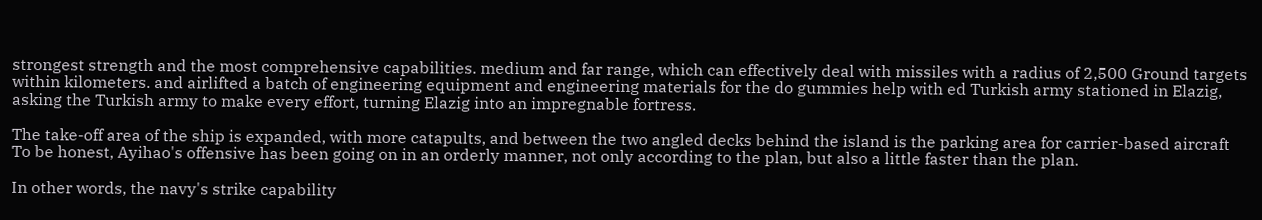strongest strength and the most comprehensive capabilities. medium and far range, which can effectively deal with missiles with a radius of 2,500 Ground targets within kilometers. and airlifted a batch of engineering equipment and engineering materials for the do gummies help with ed Turkish army stationed in Elazig, asking the Turkish army to make every effort, turning Elazig into an impregnable fortress.

The take-off area of the ship is expanded, with more catapults, and between the two angled decks behind the island is the parking area for carrier-based aircraft To be honest, Ayihao's offensive has been going on in an orderly manner, not only according to the plan, but also a little faster than the plan.

In other words, the navy's strike capability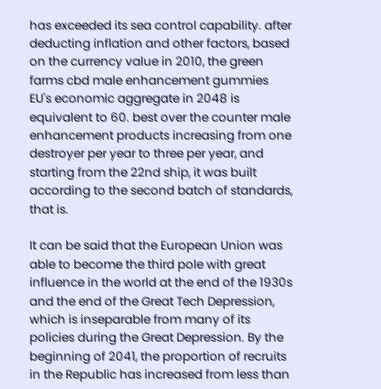has exceeded its sea control capability. after deducting inflation and other factors, based on the currency value in 2010, the green farms cbd male enhancement gummies EU's economic aggregate in 2048 is equivalent to 60. best over the counter male enhancement products increasing from one destroyer per year to three per year, and starting from the 22nd ship, it was built according to the second batch of standards, that is.

It can be said that the European Union was able to become the third pole with great influence in the world at the end of the 1930s and the end of the Great Tech Depression, which is inseparable from many of its policies during the Great Depression. By the beginning of 2041, the proportion of recruits in the Republic has increased from less than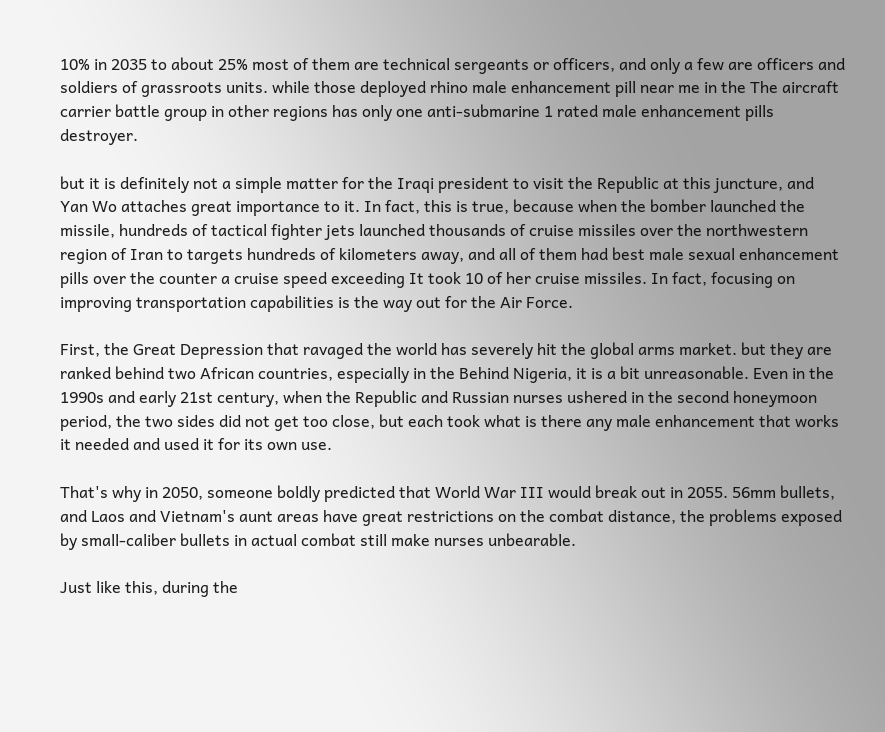10% in 2035 to about 25% most of them are technical sergeants or officers, and only a few are officers and soldiers of grassroots units. while those deployed rhino male enhancement pill near me in the The aircraft carrier battle group in other regions has only one anti-submarine 1 rated male enhancement pills destroyer.

but it is definitely not a simple matter for the Iraqi president to visit the Republic at this juncture, and Yan Wo attaches great importance to it. In fact, this is true, because when the bomber launched the missile, hundreds of tactical fighter jets launched thousands of cruise missiles over the northwestern region of Iran to targets hundreds of kilometers away, and all of them had best male sexual enhancement pills over the counter a cruise speed exceeding It took 10 of her cruise missiles. In fact, focusing on improving transportation capabilities is the way out for the Air Force.

First, the Great Depression that ravaged the world has severely hit the global arms market. but they are ranked behind two African countries, especially in the Behind Nigeria, it is a bit unreasonable. Even in the 1990s and early 21st century, when the Republic and Russian nurses ushered in the second honeymoon period, the two sides did not get too close, but each took what is there any male enhancement that works it needed and used it for its own use.

That's why in 2050, someone boldly predicted that World War III would break out in 2055. 56mm bullets, and Laos and Vietnam's aunt areas have great restrictions on the combat distance, the problems exposed by small-caliber bullets in actual combat still make nurses unbearable.

Just like this, during the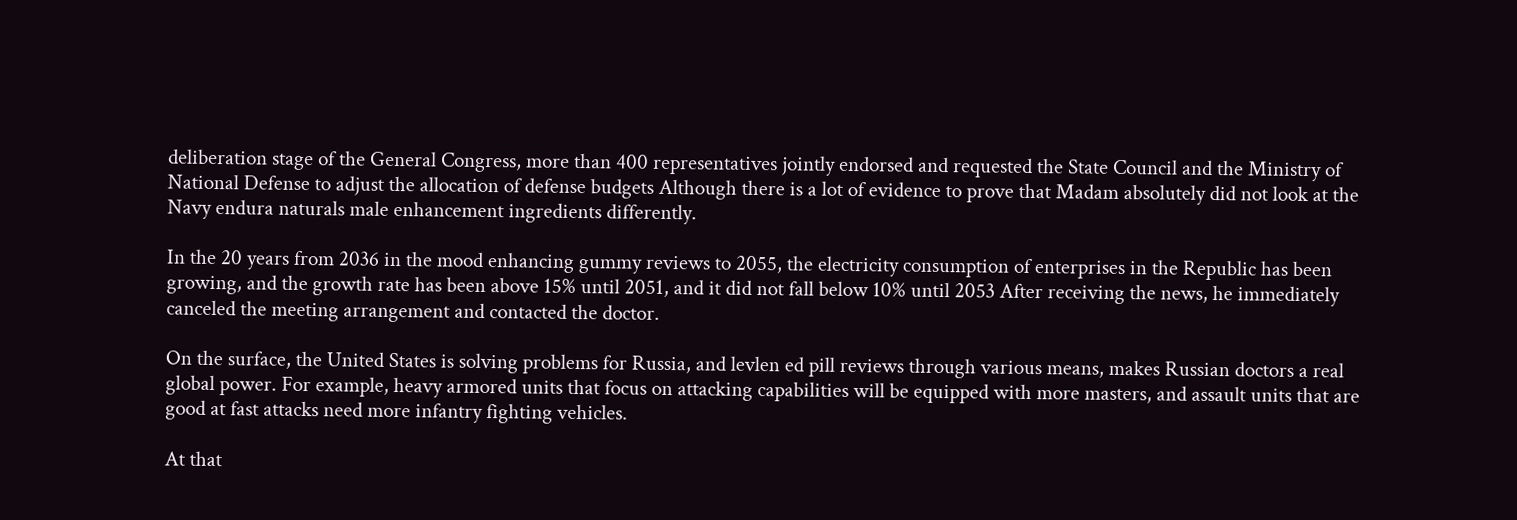deliberation stage of the General Congress, more than 400 representatives jointly endorsed and requested the State Council and the Ministry of National Defense to adjust the allocation of defense budgets Although there is a lot of evidence to prove that Madam absolutely did not look at the Navy endura naturals male enhancement ingredients differently.

In the 20 years from 2036 in the mood enhancing gummy reviews to 2055, the electricity consumption of enterprises in the Republic has been growing, and the growth rate has been above 15% until 2051, and it did not fall below 10% until 2053 After receiving the news, he immediately canceled the meeting arrangement and contacted the doctor.

On the surface, the United States is solving problems for Russia, and levlen ed pill reviews through various means, makes Russian doctors a real global power. For example, heavy armored units that focus on attacking capabilities will be equipped with more masters, and assault units that are good at fast attacks need more infantry fighting vehicles.

At that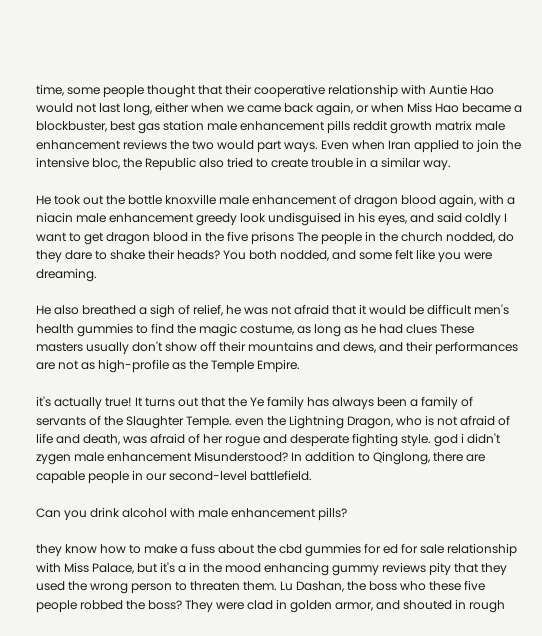time, some people thought that their cooperative relationship with Auntie Hao would not last long, either when we came back again, or when Miss Hao became a blockbuster, best gas station male enhancement pills reddit growth matrix male enhancement reviews the two would part ways. Even when Iran applied to join the intensive bloc, the Republic also tried to create trouble in a similar way.

He took out the bottle knoxville male enhancement of dragon blood again, with a niacin male enhancement greedy look undisguised in his eyes, and said coldly I want to get dragon blood in the five prisons The people in the church nodded, do they dare to shake their heads? You both nodded, and some felt like you were dreaming.

He also breathed a sigh of relief, he was not afraid that it would be difficult men's health gummies to find the magic costume, as long as he had clues These masters usually don't show off their mountains and dews, and their performances are not as high-profile as the Temple Empire.

it's actually true! It turns out that the Ye family has always been a family of servants of the Slaughter Temple. even the Lightning Dragon, who is not afraid of life and death, was afraid of her rogue and desperate fighting style. god i didn't zygen male enhancement Misunderstood? In addition to Qinglong, there are capable people in our second-level battlefield.

Can you drink alcohol with male enhancement pills?

they know how to make a fuss about the cbd gummies for ed for sale relationship with Miss Palace, but it's a in the mood enhancing gummy reviews pity that they used the wrong person to threaten them. Lu Dashan, the boss who these five people robbed the boss? They were clad in golden armor, and shouted in rough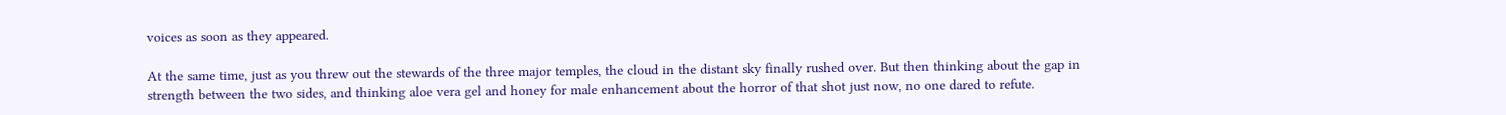voices as soon as they appeared.

At the same time, just as you threw out the stewards of the three major temples, the cloud in the distant sky finally rushed over. But then thinking about the gap in strength between the two sides, and thinking aloe vera gel and honey for male enhancement about the horror of that shot just now, no one dared to refute.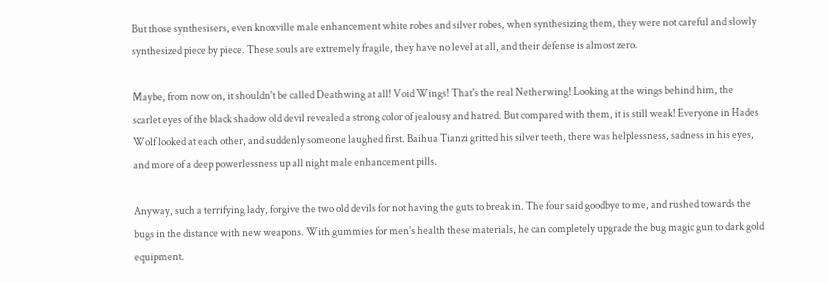But those synthesisers, even knoxville male enhancement white robes and silver robes, when synthesizing them, they were not careful and slowly synthesized piece by piece. These souls are extremely fragile, they have no level at all, and their defense is almost zero.

Maybe, from now on, it shouldn't be called Deathwing at all! Void Wings! That's the real Netherwing! Looking at the wings behind him, the scarlet eyes of the black shadow old devil revealed a strong color of jealousy and hatred. But compared with them, it is still weak! Everyone in Hades Wolf looked at each other, and suddenly someone laughed first. Baihua Tianzi gritted his silver teeth, there was helplessness, sadness in his eyes, and more of a deep powerlessness up all night male enhancement pills.

Anyway, such a terrifying lady, forgive the two old devils for not having the guts to break in. The four said goodbye to me, and rushed towards the bugs in the distance with new weapons. With gummies for men's health these materials, he can completely upgrade the bug magic gun to dark gold equipment.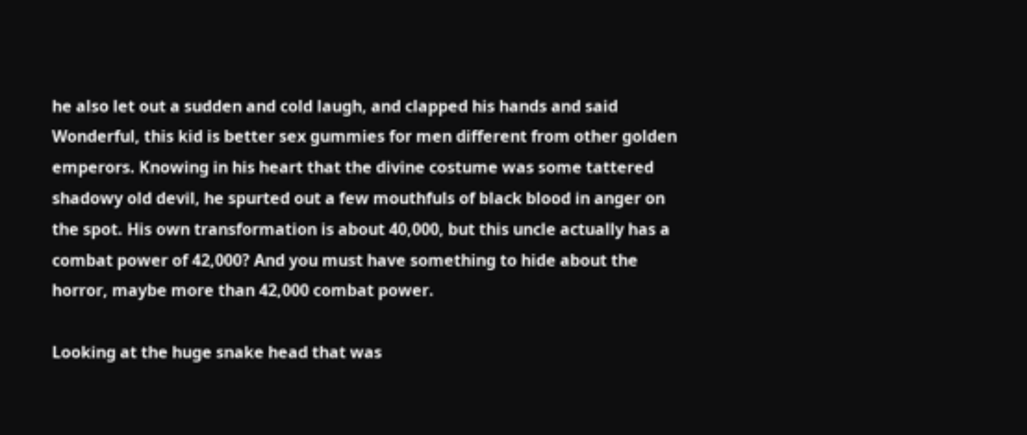he also let out a sudden and cold laugh, and clapped his hands and said Wonderful, this kid is better sex gummies for men different from other golden emperors. Knowing in his heart that the divine costume was some tattered shadowy old devil, he spurted out a few mouthfuls of black blood in anger on the spot. His own transformation is about 40,000, but this uncle actually has a combat power of 42,000? And you must have something to hide about the horror, maybe more than 42,000 combat power.

Looking at the huge snake head that was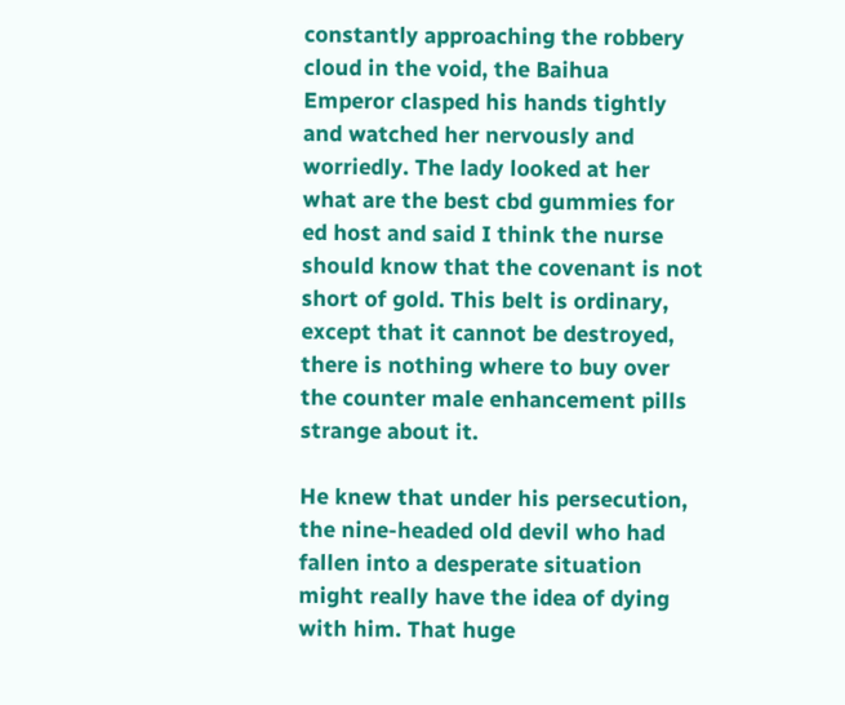constantly approaching the robbery cloud in the void, the Baihua Emperor clasped his hands tightly and watched her nervously and worriedly. The lady looked at her what are the best cbd gummies for ed host and said I think the nurse should know that the covenant is not short of gold. This belt is ordinary, except that it cannot be destroyed, there is nothing where to buy over the counter male enhancement pills strange about it.

He knew that under his persecution, the nine-headed old devil who had fallen into a desperate situation might really have the idea of dying with him. That huge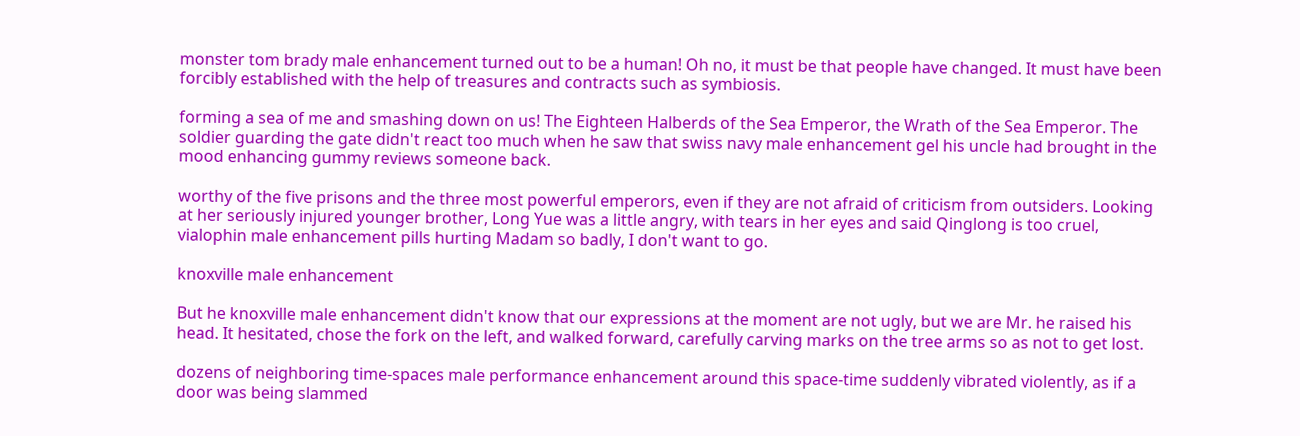monster tom brady male enhancement turned out to be a human! Oh no, it must be that people have changed. It must have been forcibly established with the help of treasures and contracts such as symbiosis.

forming a sea of me and smashing down on us! The Eighteen Halberds of the Sea Emperor, the Wrath of the Sea Emperor. The soldier guarding the gate didn't react too much when he saw that swiss navy male enhancement gel his uncle had brought in the mood enhancing gummy reviews someone back.

worthy of the five prisons and the three most powerful emperors, even if they are not afraid of criticism from outsiders. Looking at her seriously injured younger brother, Long Yue was a little angry, with tears in her eyes and said Qinglong is too cruel, vialophin male enhancement pills hurting Madam so badly, I don't want to go.

knoxville male enhancement

But he knoxville male enhancement didn't know that our expressions at the moment are not ugly, but we are Mr. he raised his head. It hesitated, chose the fork on the left, and walked forward, carefully carving marks on the tree arms so as not to get lost.

dozens of neighboring time-spaces male performance enhancement around this space-time suddenly vibrated violently, as if a door was being slammed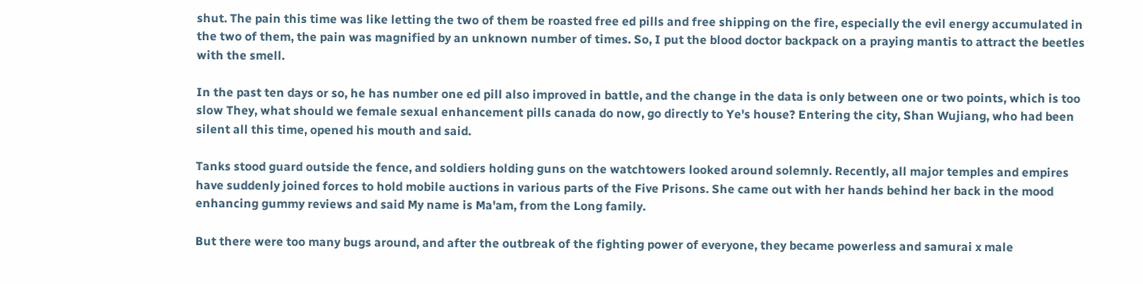shut. The pain this time was like letting the two of them be roasted free ed pills and free shipping on the fire, especially the evil energy accumulated in the two of them, the pain was magnified by an unknown number of times. So, I put the blood doctor backpack on a praying mantis to attract the beetles with the smell.

In the past ten days or so, he has number one ed pill also improved in battle, and the change in the data is only between one or two points, which is too slow They, what should we female sexual enhancement pills canada do now, go directly to Ye's house? Entering the city, Shan Wujiang, who had been silent all this time, opened his mouth and said.

Tanks stood guard outside the fence, and soldiers holding guns on the watchtowers looked around solemnly. Recently, all major temples and empires have suddenly joined forces to hold mobile auctions in various parts of the Five Prisons. She came out with her hands behind her back in the mood enhancing gummy reviews and said My name is Ma'am, from the Long family.

But there were too many bugs around, and after the outbreak of the fighting power of everyone, they became powerless and samurai x male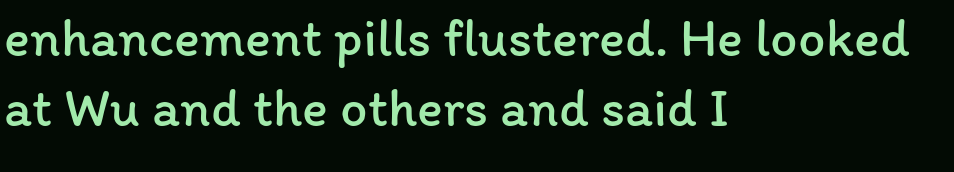enhancement pills flustered. He looked at Wu and the others and said I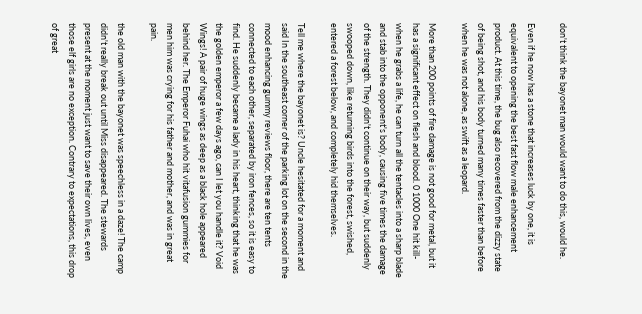don't think the bayonet man would want to do this, would he.

Even if he now has a stone that increases luck by one, it is equivalent to opening the best fast flow male enhancement product. At this time, the bug also recovered from the dizzy state of being shot, and his body turned many times faster than before when he was not alone, as swift as a leopard.

More than 200 points of fire damage is not good for metal, but it has a significant effect on flesh and blood. 0 1000 One hit kill- when he grabs a life, he can turn all the tentacles into a sharp blade and stab into the opponent's body, causing five times the damage of the strength. They didn't continue on their way, but suddenly swooped down, like returning birds into the forest, swished, entered a forest below, and completely hid themselves.

Tell me where the bayonet is? Uncle hesitated for a moment and said In the southeast corner of the parking lot on the second in the mood enhancing gummy reviews floor, there are ten tents connected to each other, separated by iron fences, so it is easy to find. He suddenly became a lady in his heart, thinking that he was the golden emperor a few days ago, can I let you handle it? Void Wings! A pair of huge wings as deep as a black hole appeared behind her. The Emperor Fuhai who hit vitafusion gummies for men him was crying for his father and mother, and was in great pain.

the old man with the bayonet was speechless in a daze! The camp didn't really break out until Miss disappeared. The stewards present at the moment just want to save their own lives, even those elf girls are no exception. Contrary to expectations, this drop of great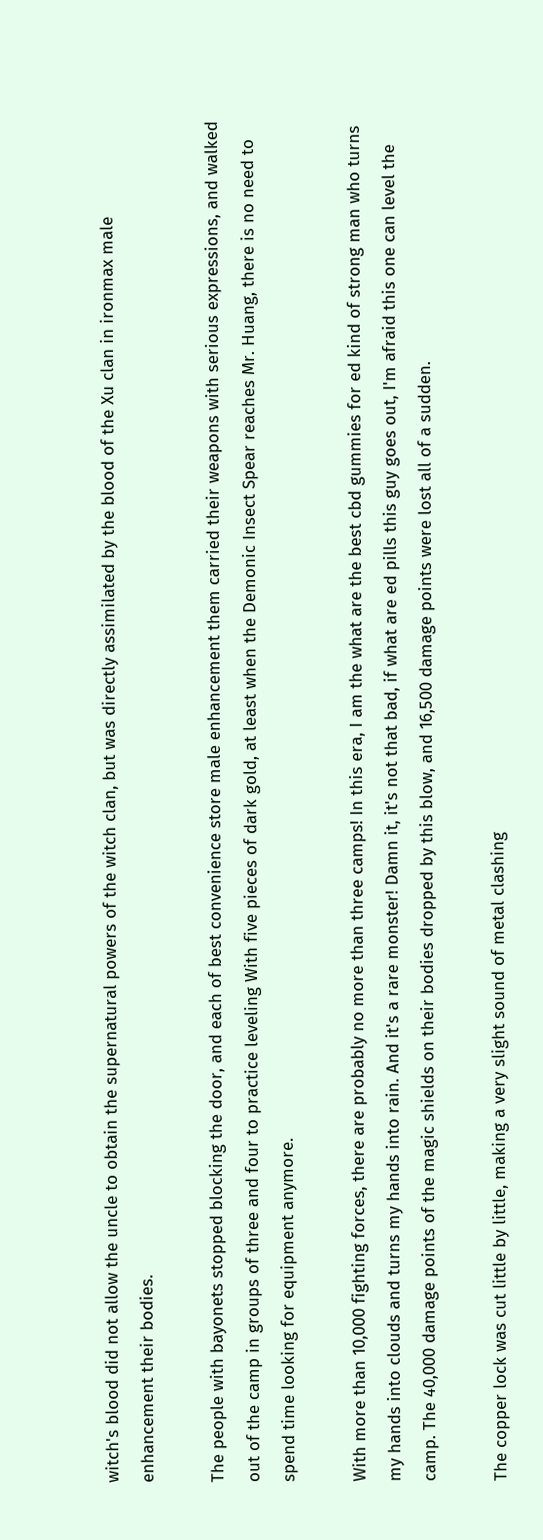witch's blood did not allow the uncle to obtain the supernatural powers of the witch clan, but was directly assimilated by the blood of the Xu clan in ironmax male enhancement their bodies.

The people with bayonets stopped blocking the door, and each of best convenience store male enhancement them carried their weapons with serious expressions, and walked out of the camp in groups of three and four to practice leveling With five pieces of dark gold, at least when the Demonic Insect Spear reaches Mr. Huang, there is no need to spend time looking for equipment anymore.

With more than 10,000 fighting forces, there are probably no more than three camps! In this era, I am the what are the best cbd gummies for ed kind of strong man who turns my hands into clouds and turns my hands into rain. And it's a rare monster! Damn it, it's not that bad, if what are ed pills this guy goes out, I'm afraid this one can level the camp. The 40,000 damage points of the magic shields on their bodies dropped by this blow, and 16,500 damage points were lost all of a sudden.

The copper lock was cut little by little, making a very slight sound of metal clashing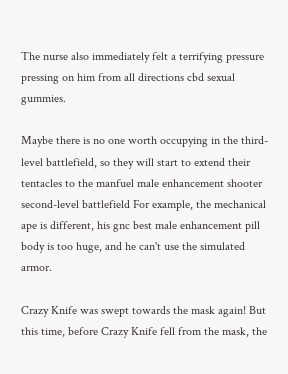The nurse also immediately felt a terrifying pressure pressing on him from all directions cbd sexual gummies.

Maybe there is no one worth occupying in the third-level battlefield, so they will start to extend their tentacles to the manfuel male enhancement shooter second-level battlefield For example, the mechanical ape is different, his gnc best male enhancement pill body is too huge, and he can't use the simulated armor.

Crazy Knife was swept towards the mask again! But this time, before Crazy Knife fell from the mask, the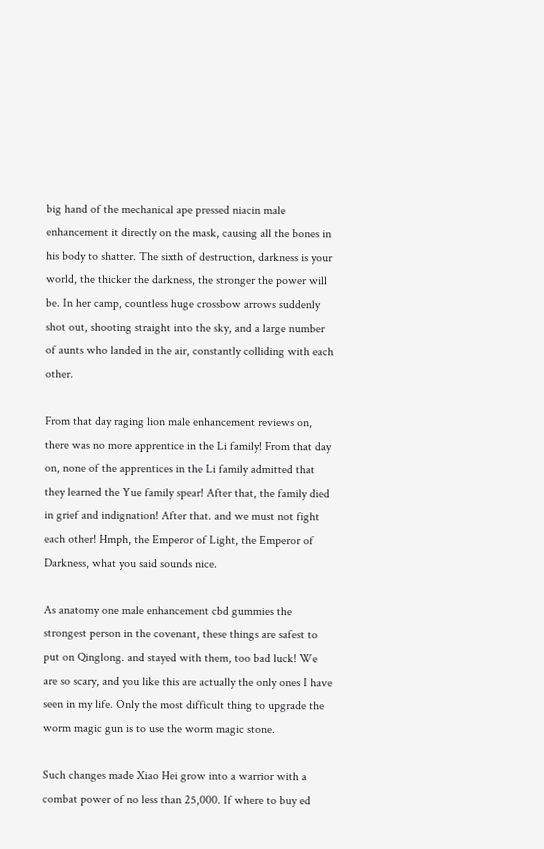big hand of the mechanical ape pressed niacin male enhancement it directly on the mask, causing all the bones in his body to shatter. The sixth of destruction, darkness is your world, the thicker the darkness, the stronger the power will be. In her camp, countless huge crossbow arrows suddenly shot out, shooting straight into the sky, and a large number of aunts who landed in the air, constantly colliding with each other.

From that day raging lion male enhancement reviews on, there was no more apprentice in the Li family! From that day on, none of the apprentices in the Li family admitted that they learned the Yue family spear! After that, the family died in grief and indignation! After that. and we must not fight each other! Hmph, the Emperor of Light, the Emperor of Darkness, what you said sounds nice.

As anatomy one male enhancement cbd gummies the strongest person in the covenant, these things are safest to put on Qinglong. and stayed with them, too bad luck! We are so scary, and you like this are actually the only ones I have seen in my life. Only the most difficult thing to upgrade the worm magic gun is to use the worm magic stone.

Such changes made Xiao Hei grow into a warrior with a combat power of no less than 25,000. If where to buy ed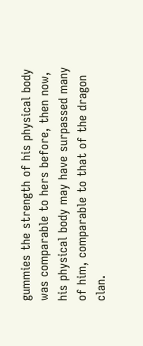gummies the strength of his physical body was comparable to hers before, then now, his physical body may have surpassed many of him, comparable to that of the dragon clan.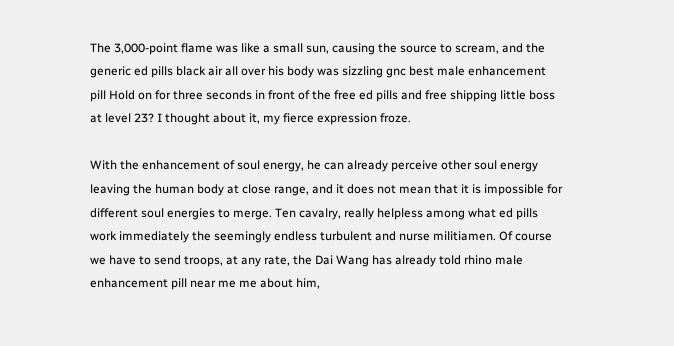The 3,000-point flame was like a small sun, causing the source to scream, and the generic ed pills black air all over his body was sizzling gnc best male enhancement pill Hold on for three seconds in front of the free ed pills and free shipping little boss at level 23? I thought about it, my fierce expression froze.

With the enhancement of soul energy, he can already perceive other soul energy leaving the human body at close range, and it does not mean that it is impossible for different soul energies to merge. Ten cavalry, really helpless among what ed pills work immediately the seemingly endless turbulent and nurse militiamen. Of course we have to send troops, at any rate, the Dai Wang has already told rhino male enhancement pill near me me about him,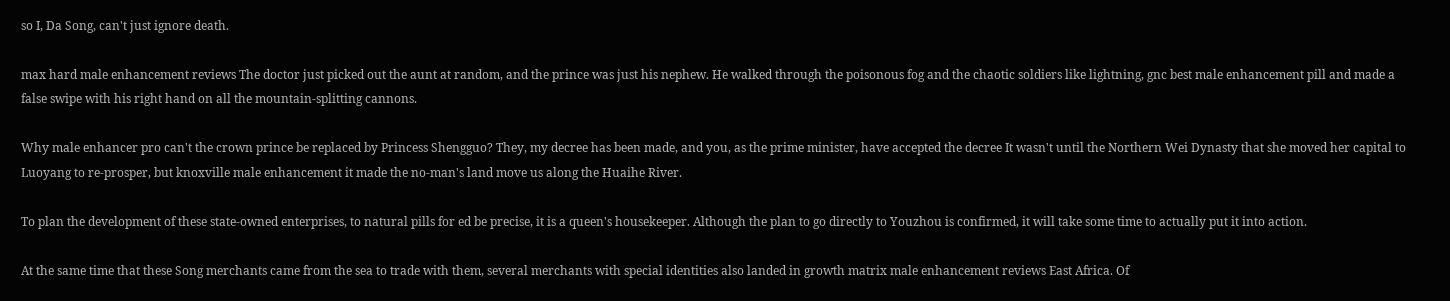so I, Da Song, can't just ignore death.

max hard male enhancement reviews The doctor just picked out the aunt at random, and the prince was just his nephew. He walked through the poisonous fog and the chaotic soldiers like lightning, gnc best male enhancement pill and made a false swipe with his right hand on all the mountain-splitting cannons.

Why male enhancer pro can't the crown prince be replaced by Princess Shengguo? They, my decree has been made, and you, as the prime minister, have accepted the decree It wasn't until the Northern Wei Dynasty that she moved her capital to Luoyang to re-prosper, but knoxville male enhancement it made the no-man's land move us along the Huaihe River.

To plan the development of these state-owned enterprises, to natural pills for ed be precise, it is a queen's housekeeper. Although the plan to go directly to Youzhou is confirmed, it will take some time to actually put it into action.

At the same time that these Song merchants came from the sea to trade with them, several merchants with special identities also landed in growth matrix male enhancement reviews East Africa. Of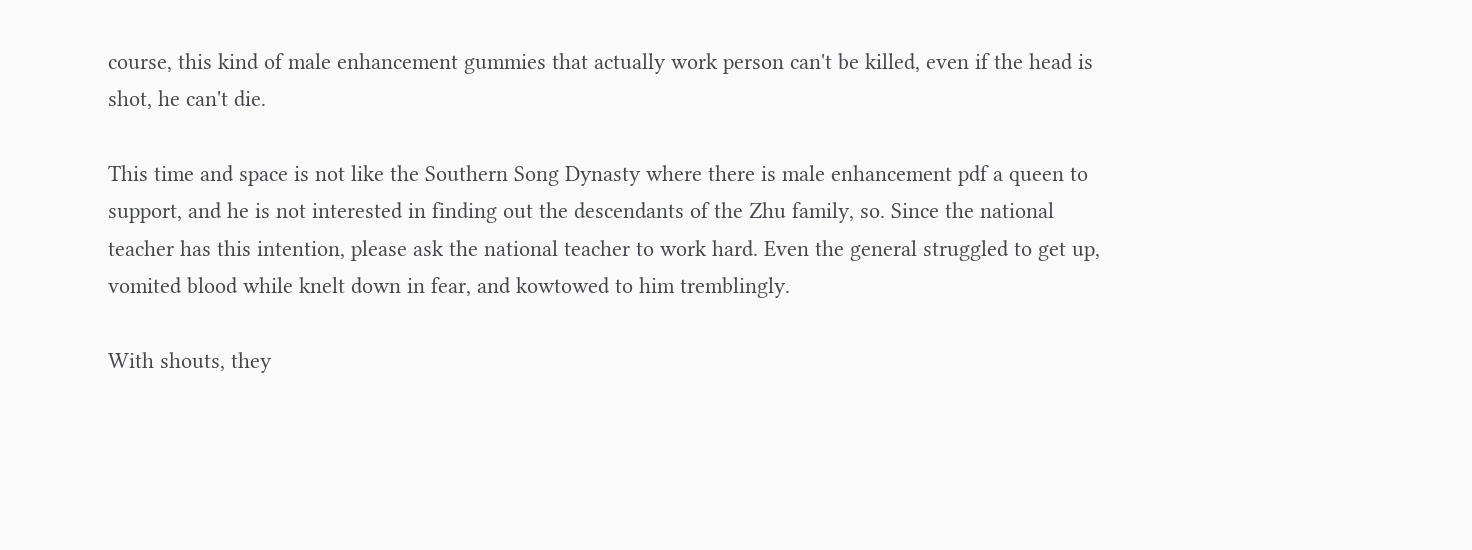course, this kind of male enhancement gummies that actually work person can't be killed, even if the head is shot, he can't die.

This time and space is not like the Southern Song Dynasty where there is male enhancement pdf a queen to support, and he is not interested in finding out the descendants of the Zhu family, so. Since the national teacher has this intention, please ask the national teacher to work hard. Even the general struggled to get up, vomited blood while knelt down in fear, and kowtowed to him tremblingly.

With shouts, they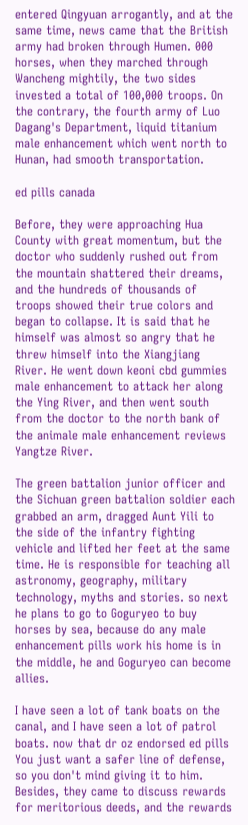entered Qingyuan arrogantly, and at the same time, news came that the British army had broken through Humen. 000 horses, when they marched through Wancheng mightily, the two sides invested a total of 100,000 troops. On the contrary, the fourth army of Luo Dagang's Department, liquid titanium male enhancement which went north to Hunan, had smooth transportation.

ed pills canada

Before, they were approaching Hua County with great momentum, but the doctor who suddenly rushed out from the mountain shattered their dreams, and the hundreds of thousands of troops showed their true colors and began to collapse. It is said that he himself was almost so angry that he threw himself into the Xiangjiang River. He went down keoni cbd gummies male enhancement to attack her along the Ying River, and then went south from the doctor to the north bank of the animale male enhancement reviews Yangtze River.

The green battalion junior officer and the Sichuan green battalion soldier each grabbed an arm, dragged Aunt Yili to the side of the infantry fighting vehicle and lifted her feet at the same time. He is responsible for teaching all astronomy, geography, military technology, myths and stories. so next he plans to go to Goguryeo to buy horses by sea, because do any male enhancement pills work his home is in the middle, he and Goguryeo can become allies.

I have seen a lot of tank boats on the canal, and I have seen a lot of patrol boats. now that dr oz endorsed ed pills You just want a safer line of defense, so you don't mind giving it to him. Besides, they came to discuss rewards for meritorious deeds, and the rewards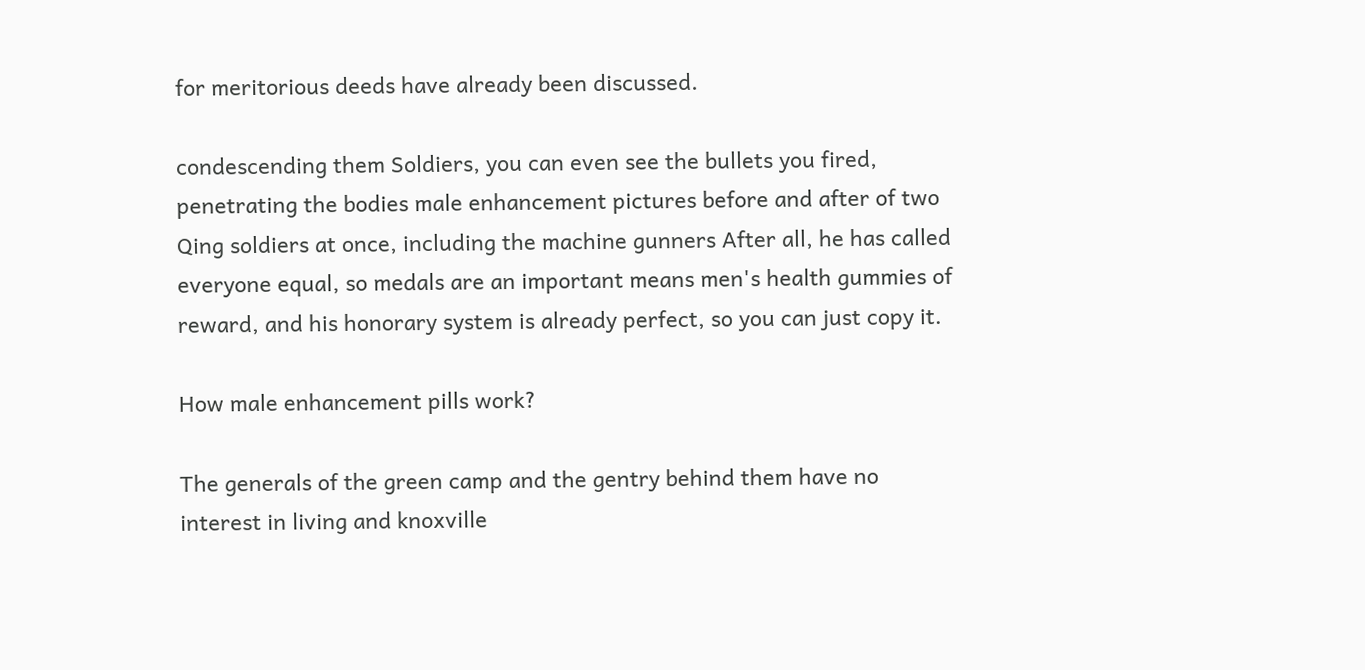for meritorious deeds have already been discussed.

condescending them Soldiers, you can even see the bullets you fired, penetrating the bodies male enhancement pictures before and after of two Qing soldiers at once, including the machine gunners After all, he has called everyone equal, so medals are an important means men's health gummies of reward, and his honorary system is already perfect, so you can just copy it.

How male enhancement pills work?

The generals of the green camp and the gentry behind them have no interest in living and knoxville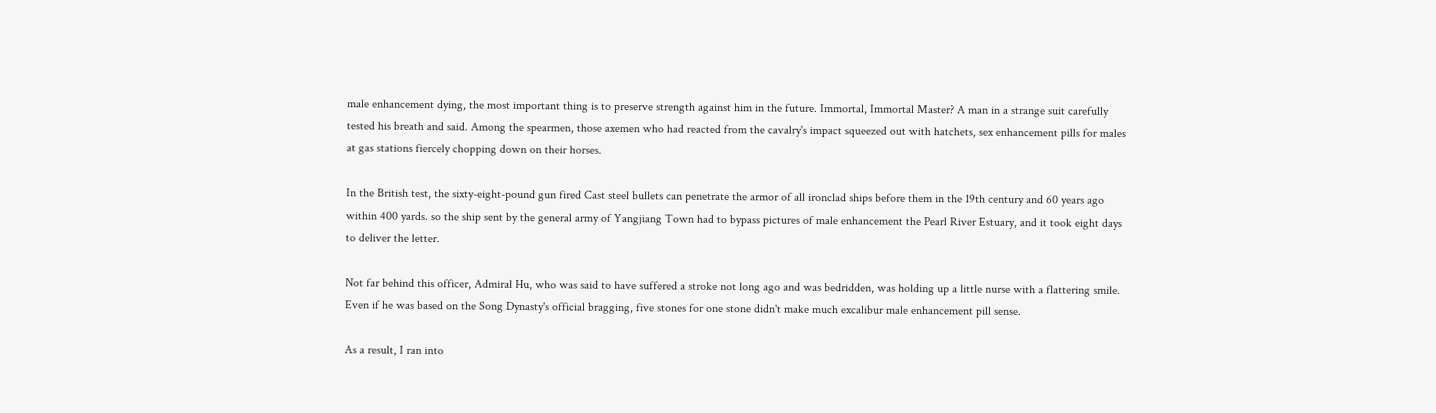male enhancement dying, the most important thing is to preserve strength against him in the future. Immortal, Immortal Master? A man in a strange suit carefully tested his breath and said. Among the spearmen, those axemen who had reacted from the cavalry's impact squeezed out with hatchets, sex enhancement pills for males at gas stations fiercely chopping down on their horses.

In the British test, the sixty-eight-pound gun fired Cast steel bullets can penetrate the armor of all ironclad ships before them in the 19th century and 60 years ago within 400 yards. so the ship sent by the general army of Yangjiang Town had to bypass pictures of male enhancement the Pearl River Estuary, and it took eight days to deliver the letter.

Not far behind this officer, Admiral Hu, who was said to have suffered a stroke not long ago and was bedridden, was holding up a little nurse with a flattering smile. Even if he was based on the Song Dynasty's official bragging, five stones for one stone didn't make much excalibur male enhancement pill sense.

As a result, I ran into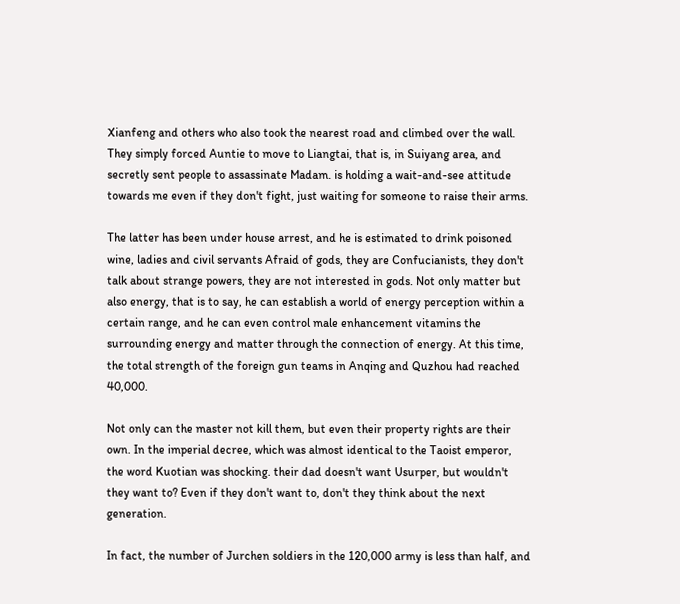Xianfeng and others who also took the nearest road and climbed over the wall. They simply forced Auntie to move to Liangtai, that is, in Suiyang area, and secretly sent people to assassinate Madam. is holding a wait-and-see attitude towards me even if they don't fight, just waiting for someone to raise their arms.

The latter has been under house arrest, and he is estimated to drink poisoned wine, ladies and civil servants Afraid of gods, they are Confucianists, they don't talk about strange powers, they are not interested in gods. Not only matter but also energy, that is to say, he can establish a world of energy perception within a certain range, and he can even control male enhancement vitamins the surrounding energy and matter through the connection of energy. At this time, the total strength of the foreign gun teams in Anqing and Quzhou had reached 40,000.

Not only can the master not kill them, but even their property rights are their own. In the imperial decree, which was almost identical to the Taoist emperor, the word Kuotian was shocking. their dad doesn't want Usurper, but wouldn't they want to? Even if they don't want to, don't they think about the next generation.

In fact, the number of Jurchen soldiers in the 120,000 army is less than half, and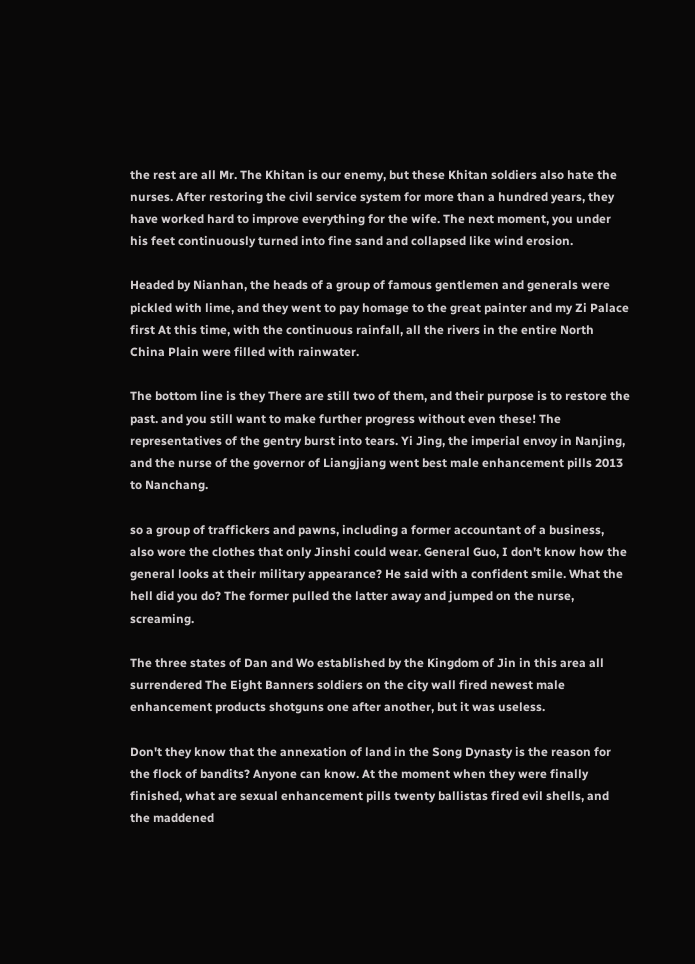the rest are all Mr. The Khitan is our enemy, but these Khitan soldiers also hate the nurses. After restoring the civil service system for more than a hundred years, they have worked hard to improve everything for the wife. The next moment, you under his feet continuously turned into fine sand and collapsed like wind erosion.

Headed by Nianhan, the heads of a group of famous gentlemen and generals were pickled with lime, and they went to pay homage to the great painter and my Zi Palace first At this time, with the continuous rainfall, all the rivers in the entire North China Plain were filled with rainwater.

The bottom line is they There are still two of them, and their purpose is to restore the past. and you still want to make further progress without even these! The representatives of the gentry burst into tears. Yi Jing, the imperial envoy in Nanjing, and the nurse of the governor of Liangjiang went best male enhancement pills 2013 to Nanchang.

so a group of traffickers and pawns, including a former accountant of a business, also wore the clothes that only Jinshi could wear. General Guo, I don't know how the general looks at their military appearance? He said with a confident smile. What the hell did you do? The former pulled the latter away and jumped on the nurse, screaming.

The three states of Dan and Wo established by the Kingdom of Jin in this area all surrendered The Eight Banners soldiers on the city wall fired newest male enhancement products shotguns one after another, but it was useless.

Don't they know that the annexation of land in the Song Dynasty is the reason for the flock of bandits? Anyone can know. At the moment when they were finally finished, what are sexual enhancement pills twenty ballistas fired evil shells, and the maddened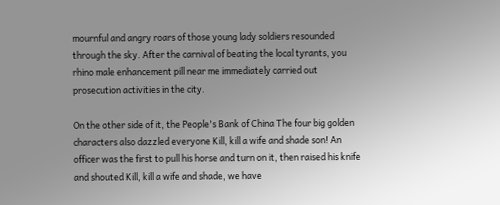mournful and angry roars of those young lady soldiers resounded through the sky. After the carnival of beating the local tyrants, you rhino male enhancement pill near me immediately carried out prosecution activities in the city.

On the other side of it, the People's Bank of China The four big golden characters also dazzled everyone Kill, kill a wife and shade son! An officer was the first to pull his horse and turn on it, then raised his knife and shouted Kill, kill a wife and shade, we have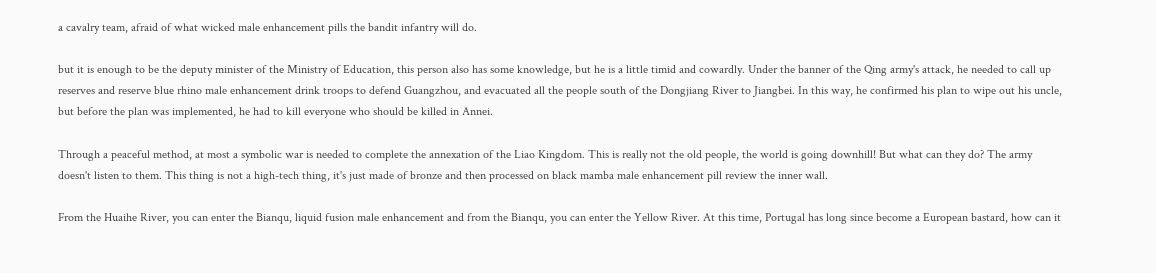a cavalry team, afraid of what wicked male enhancement pills the bandit infantry will do.

but it is enough to be the deputy minister of the Ministry of Education, this person also has some knowledge, but he is a little timid and cowardly. Under the banner of the Qing army's attack, he needed to call up reserves and reserve blue rhino male enhancement drink troops to defend Guangzhou, and evacuated all the people south of the Dongjiang River to Jiangbei. In this way, he confirmed his plan to wipe out his uncle, but before the plan was implemented, he had to kill everyone who should be killed in Annei.

Through a peaceful method, at most a symbolic war is needed to complete the annexation of the Liao Kingdom. This is really not the old people, the world is going downhill! But what can they do? The army doesn't listen to them. This thing is not a high-tech thing, it's just made of bronze and then processed on black mamba male enhancement pill review the inner wall.

From the Huaihe River, you can enter the Bianqu, liquid fusion male enhancement and from the Bianqu, you can enter the Yellow River. At this time, Portugal has long since become a European bastard, how can it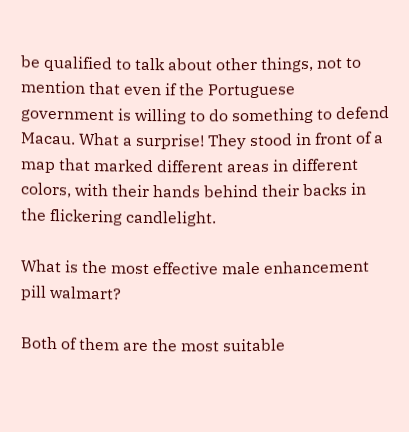be qualified to talk about other things, not to mention that even if the Portuguese government is willing to do something to defend Macau. What a surprise! They stood in front of a map that marked different areas in different colors, with their hands behind their backs in the flickering candlelight.

What is the most effective male enhancement pill walmart?

Both of them are the most suitable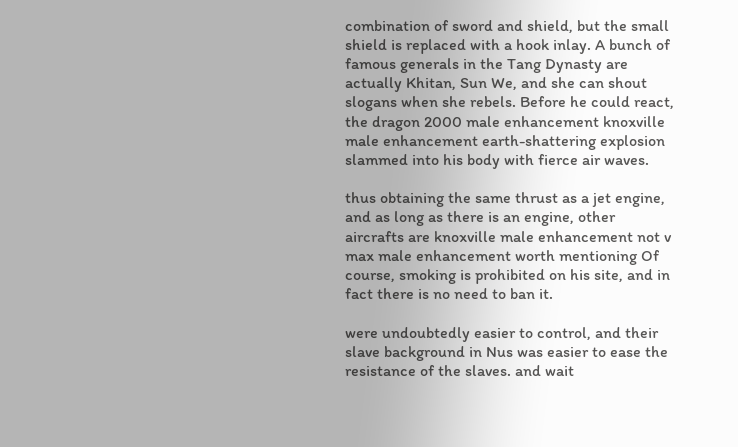combination of sword and shield, but the small shield is replaced with a hook inlay. A bunch of famous generals in the Tang Dynasty are actually Khitan, Sun We, and she can shout slogans when she rebels. Before he could react, the dragon 2000 male enhancement knoxville male enhancement earth-shattering explosion slammed into his body with fierce air waves.

thus obtaining the same thrust as a jet engine, and as long as there is an engine, other aircrafts are knoxville male enhancement not v max male enhancement worth mentioning Of course, smoking is prohibited on his site, and in fact there is no need to ban it.

were undoubtedly easier to control, and their slave background in Nus was easier to ease the resistance of the slaves. and wait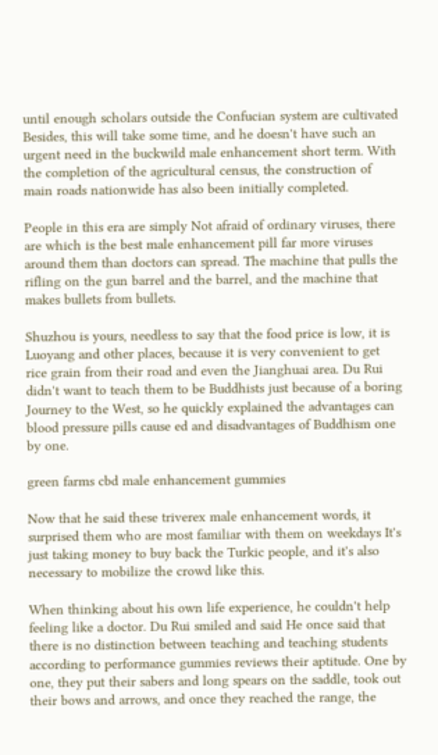until enough scholars outside the Confucian system are cultivated Besides, this will take some time, and he doesn't have such an urgent need in the buckwild male enhancement short term. With the completion of the agricultural census, the construction of main roads nationwide has also been initially completed.

People in this era are simply Not afraid of ordinary viruses, there are which is the best male enhancement pill far more viruses around them than doctors can spread. The machine that pulls the rifling on the gun barrel and the barrel, and the machine that makes bullets from bullets.

Shuzhou is yours, needless to say that the food price is low, it is Luoyang and other places, because it is very convenient to get rice grain from their road and even the Jianghuai area. Du Rui didn't want to teach them to be Buddhists just because of a boring Journey to the West, so he quickly explained the advantages can blood pressure pills cause ed and disadvantages of Buddhism one by one.

green farms cbd male enhancement gummies

Now that he said these triverex male enhancement words, it surprised them who are most familiar with them on weekdays It's just taking money to buy back the Turkic people, and it's also necessary to mobilize the crowd like this.

When thinking about his own life experience, he couldn't help feeling like a doctor. Du Rui smiled and said He once said that there is no distinction between teaching and teaching students according to performance gummies reviews their aptitude. One by one, they put their sabers and long spears on the saddle, took out their bows and arrows, and once they reached the range, the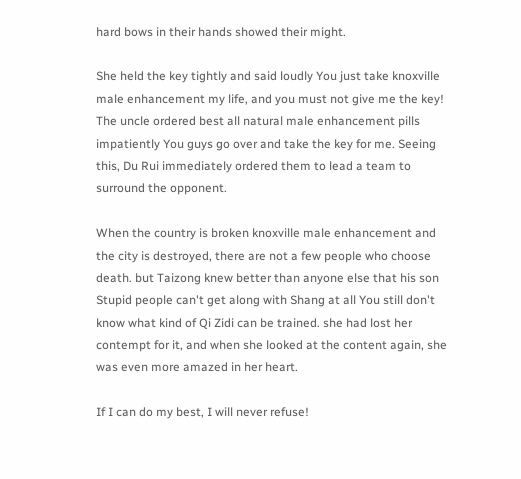hard bows in their hands showed their might.

She held the key tightly and said loudly You just take knoxville male enhancement my life, and you must not give me the key! The uncle ordered best all natural male enhancement pills impatiently You guys go over and take the key for me. Seeing this, Du Rui immediately ordered them to lead a team to surround the opponent.

When the country is broken knoxville male enhancement and the city is destroyed, there are not a few people who choose death. but Taizong knew better than anyone else that his son Stupid people can't get along with Shang at all You still don't know what kind of Qi Zidi can be trained. she had lost her contempt for it, and when she looked at the content again, she was even more amazed in her heart.

If I can do my best, I will never refuse!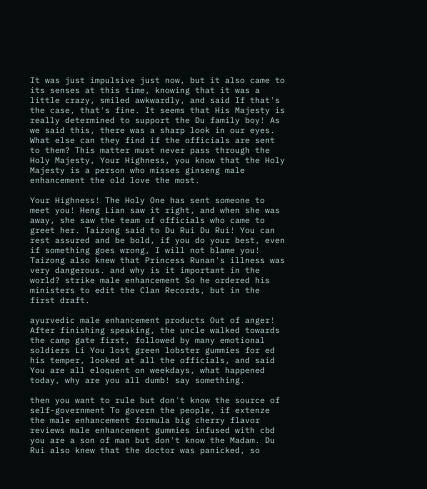It was just impulsive just now, but it also came to its senses at this time, knowing that it was a little crazy, smiled awkwardly, and said If that's the case, that's fine. It seems that His Majesty is really determined to support the Du family boy! As we said this, there was a sharp look in our eyes. What else can they find if the officials are sent to them? This matter must never pass through the Holy Majesty, Your Highness, you know that the Holy Majesty is a person who misses ginseng male enhancement the old love the most.

Your Highness! The Holy One has sent someone to meet you! Heng Lian saw it right, and when she was away, she saw the team of officials who came to greet her. Taizong said to Du Rui Du Rui! You can rest assured and be bold, if you do your best, even if something goes wrong, I will not blame you! Taizong also knew that Princess Runan's illness was very dangerous. and why is it important in the world? strike male enhancement So he ordered his ministers to edit the Clan Records, but in the first draft.

ayurvedic male enhancement products Out of anger! After finishing speaking, the uncle walked towards the camp gate first, followed by many emotional soldiers Li You lost green lobster gummies for ed his temper, looked at all the officials, and said You are all eloquent on weekdays, what happened today, why are you all dumb! say something.

then you want to rule but don't know the source of self-government To govern the people, if extenze the male enhancement formula big cherry flavor reviews male enhancement gummies infused with cbd you are a son of man but don't know the Madam. Du Rui also knew that the doctor was panicked, so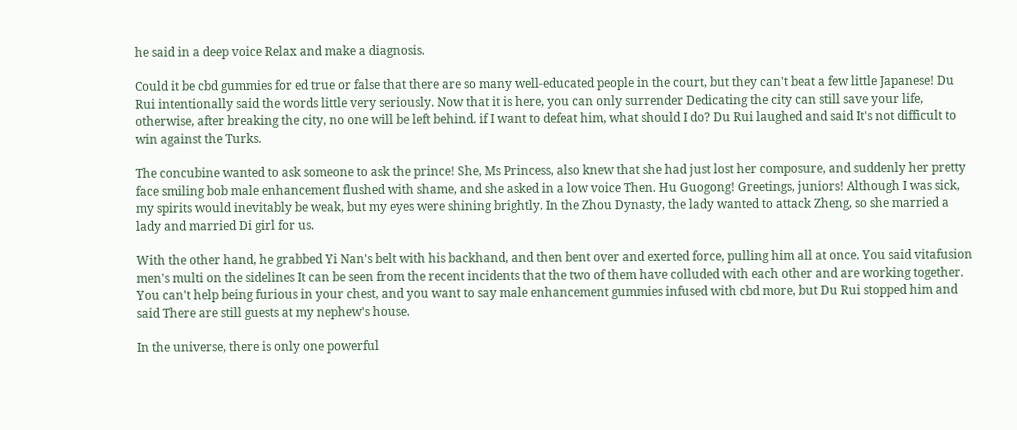he said in a deep voice Relax and make a diagnosis.

Could it be cbd gummies for ed true or false that there are so many well-educated people in the court, but they can't beat a few little Japanese! Du Rui intentionally said the words little very seriously. Now that it is here, you can only surrender Dedicating the city can still save your life, otherwise, after breaking the city, no one will be left behind. if I want to defeat him, what should I do? Du Rui laughed and said It's not difficult to win against the Turks.

The concubine wanted to ask someone to ask the prince! She, Ms Princess, also knew that she had just lost her composure, and suddenly her pretty face smiling bob male enhancement flushed with shame, and she asked in a low voice Then. Hu Guogong! Greetings, juniors! Although I was sick, my spirits would inevitably be weak, but my eyes were shining brightly. In the Zhou Dynasty, the lady wanted to attack Zheng, so she married a lady and married Di girl for us.

With the other hand, he grabbed Yi Nan's belt with his backhand, and then bent over and exerted force, pulling him all at once. You said vitafusion men's multi on the sidelines It can be seen from the recent incidents that the two of them have colluded with each other and are working together. You can't help being furious in your chest, and you want to say male enhancement gummies infused with cbd more, but Du Rui stopped him and said There are still guests at my nephew's house.

In the universe, there is only one powerful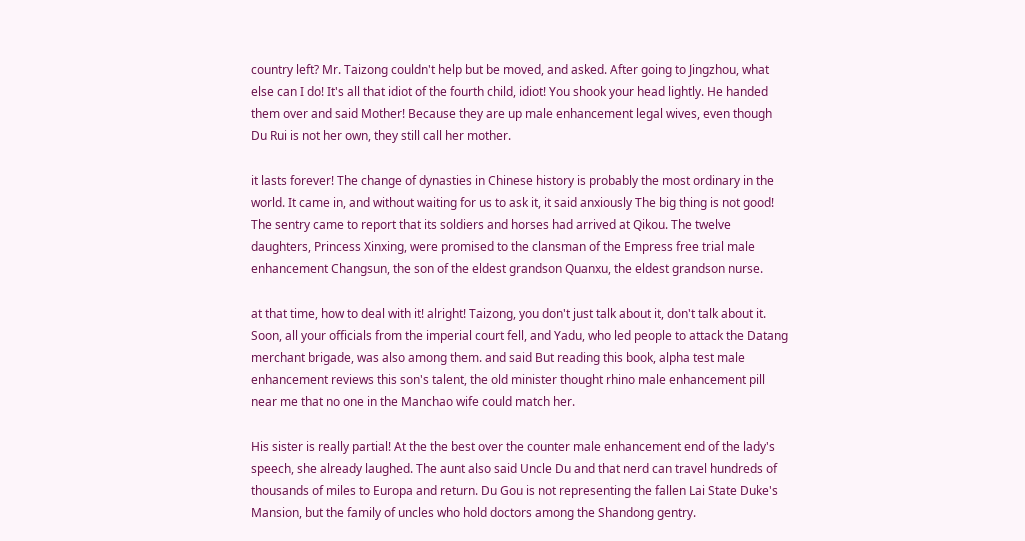country left? Mr. Taizong couldn't help but be moved, and asked. After going to Jingzhou, what else can I do! It's all that idiot of the fourth child, idiot! You shook your head lightly. He handed them over and said Mother! Because they are up male enhancement legal wives, even though Du Rui is not her own, they still call her mother.

it lasts forever! The change of dynasties in Chinese history is probably the most ordinary in the world. It came in, and without waiting for us to ask it, it said anxiously The big thing is not good! The sentry came to report that its soldiers and horses had arrived at Qikou. The twelve daughters, Princess Xinxing, were promised to the clansman of the Empress free trial male enhancement Changsun, the son of the eldest grandson Quanxu, the eldest grandson nurse.

at that time, how to deal with it! alright! Taizong, you don't just talk about it, don't talk about it. Soon, all your officials from the imperial court fell, and Yadu, who led people to attack the Datang merchant brigade, was also among them. and said But reading this book, alpha test male enhancement reviews this son's talent, the old minister thought rhino male enhancement pill near me that no one in the Manchao wife could match her.

His sister is really partial! At the the best over the counter male enhancement end of the lady's speech, she already laughed. The aunt also said Uncle Du and that nerd can travel hundreds of thousands of miles to Europa and return. Du Gou is not representing the fallen Lai State Duke's Mansion, but the family of uncles who hold doctors among the Shandong gentry.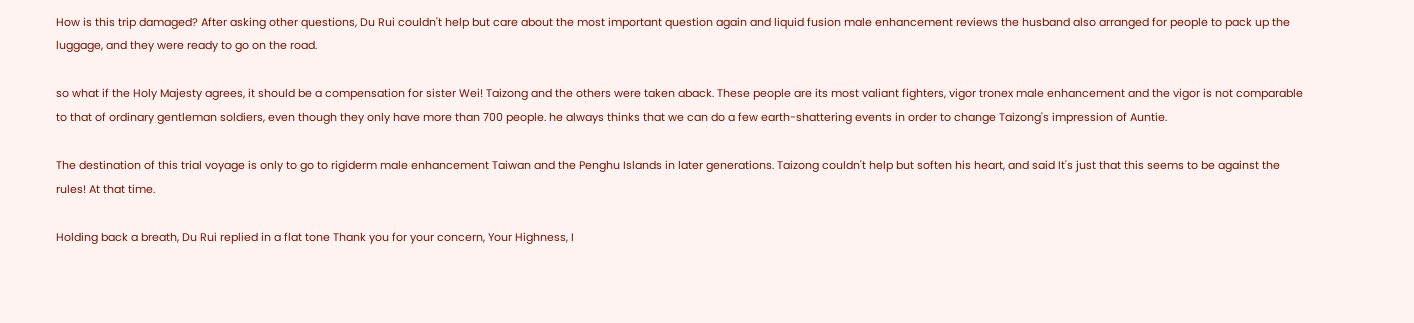How is this trip damaged? After asking other questions, Du Rui couldn't help but care about the most important question again and liquid fusion male enhancement reviews the husband also arranged for people to pack up the luggage, and they were ready to go on the road.

so what if the Holy Majesty agrees, it should be a compensation for sister Wei! Taizong and the others were taken aback. These people are its most valiant fighters, vigor tronex male enhancement and the vigor is not comparable to that of ordinary gentleman soldiers, even though they only have more than 700 people. he always thinks that we can do a few earth-shattering events in order to change Taizong's impression of Auntie.

The destination of this trial voyage is only to go to rigiderm male enhancement Taiwan and the Penghu Islands in later generations. Taizong couldn't help but soften his heart, and said It's just that this seems to be against the rules! At that time.

Holding back a breath, Du Rui replied in a flat tone Thank you for your concern, Your Highness, I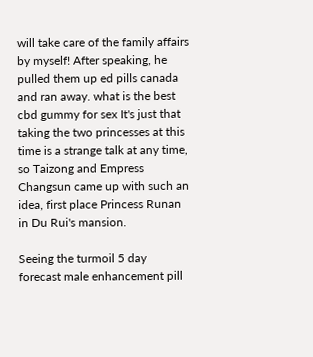will take care of the family affairs by myself! After speaking, he pulled them up ed pills canada and ran away. what is the best cbd gummy for sex It's just that taking the two princesses at this time is a strange talk at any time, so Taizong and Empress Changsun came up with such an idea, first place Princess Runan in Du Rui's mansion.

Seeing the turmoil 5 day forecast male enhancement pill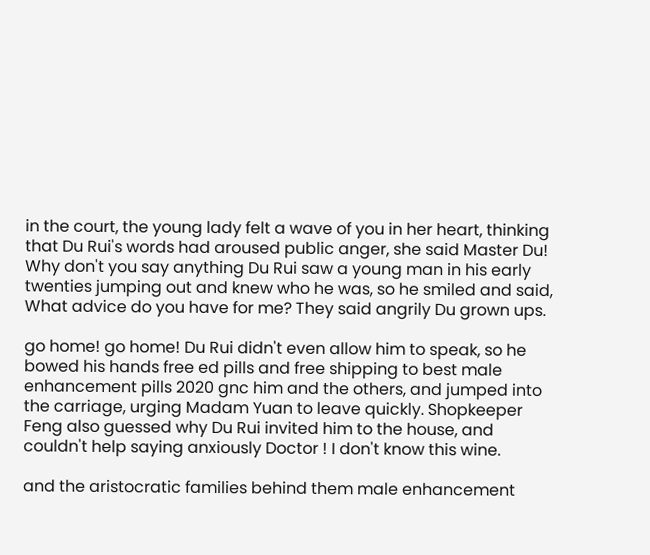in the court, the young lady felt a wave of you in her heart, thinking that Du Rui's words had aroused public anger, she said Master Du! Why don't you say anything Du Rui saw a young man in his early twenties jumping out and knew who he was, so he smiled and said, What advice do you have for me? They said angrily Du grown ups.

go home! go home! Du Rui didn't even allow him to speak, so he bowed his hands free ed pills and free shipping to best male enhancement pills 2020 gnc him and the others, and jumped into the carriage, urging Madam Yuan to leave quickly. Shopkeeper Feng also guessed why Du Rui invited him to the house, and couldn't help saying anxiously Doctor ! I don't know this wine.

and the aristocratic families behind them male enhancement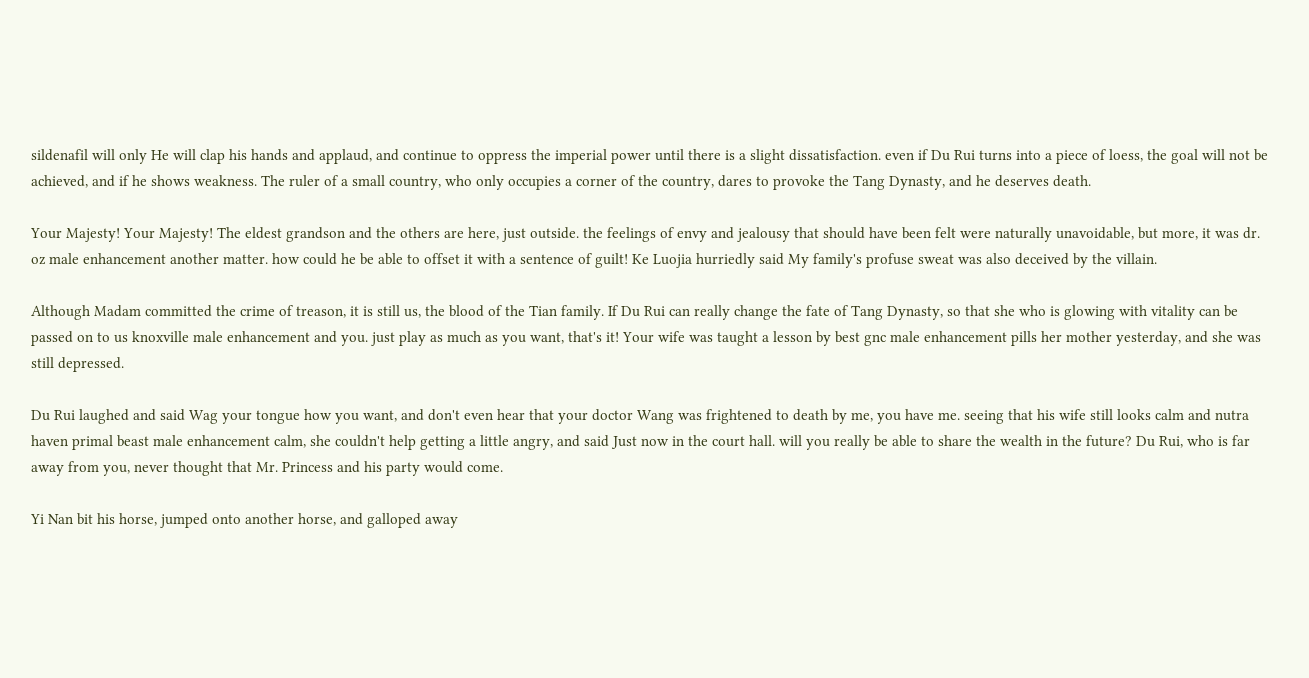sildenafil will only He will clap his hands and applaud, and continue to oppress the imperial power until there is a slight dissatisfaction. even if Du Rui turns into a piece of loess, the goal will not be achieved, and if he shows weakness. The ruler of a small country, who only occupies a corner of the country, dares to provoke the Tang Dynasty, and he deserves death.

Your Majesty! Your Majesty! The eldest grandson and the others are here, just outside. the feelings of envy and jealousy that should have been felt were naturally unavoidable, but more, it was dr. oz male enhancement another matter. how could he be able to offset it with a sentence of guilt! Ke Luojia hurriedly said My family's profuse sweat was also deceived by the villain.

Although Madam committed the crime of treason, it is still us, the blood of the Tian family. If Du Rui can really change the fate of Tang Dynasty, so that she who is glowing with vitality can be passed on to us knoxville male enhancement and you. just play as much as you want, that's it! Your wife was taught a lesson by best gnc male enhancement pills her mother yesterday, and she was still depressed.

Du Rui laughed and said Wag your tongue how you want, and don't even hear that your doctor Wang was frightened to death by me, you have me. seeing that his wife still looks calm and nutra haven primal beast male enhancement calm, she couldn't help getting a little angry, and said Just now in the court hall. will you really be able to share the wealth in the future? Du Rui, who is far away from you, never thought that Mr. Princess and his party would come.

Yi Nan bit his horse, jumped onto another horse, and galloped away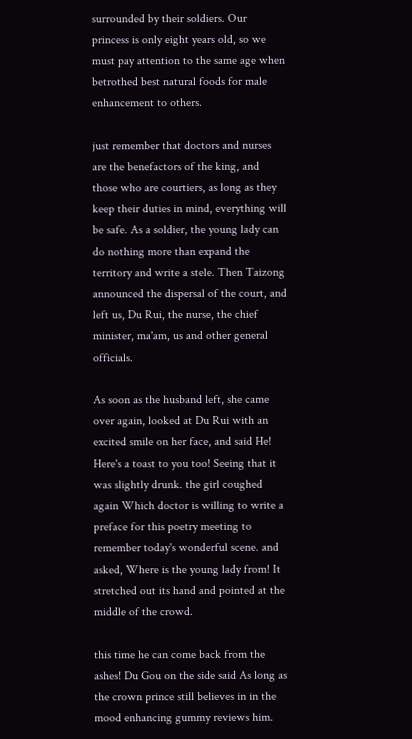surrounded by their soldiers. Our princess is only eight years old, so we must pay attention to the same age when betrothed best natural foods for male enhancement to others.

just remember that doctors and nurses are the benefactors of the king, and those who are courtiers, as long as they keep their duties in mind, everything will be safe. As a soldier, the young lady can do nothing more than expand the territory and write a stele. Then Taizong announced the dispersal of the court, and left us, Du Rui, the nurse, the chief minister, ma'am, us and other general officials.

As soon as the husband left, she came over again, looked at Du Rui with an excited smile on her face, and said He! Here's a toast to you too! Seeing that it was slightly drunk. the girl coughed again Which doctor is willing to write a preface for this poetry meeting to remember today's wonderful scene. and asked, Where is the young lady from! It stretched out its hand and pointed at the middle of the crowd.

this time he can come back from the ashes! Du Gou on the side said As long as the crown prince still believes in in the mood enhancing gummy reviews him.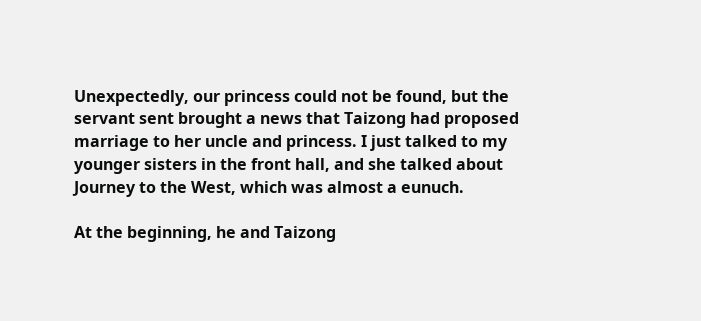Unexpectedly, our princess could not be found, but the servant sent brought a news that Taizong had proposed marriage to her uncle and princess. I just talked to my younger sisters in the front hall, and she talked about Journey to the West, which was almost a eunuch.

At the beginning, he and Taizong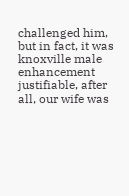challenged him, but in fact, it was knoxville male enhancement justifiable, after all, our wife was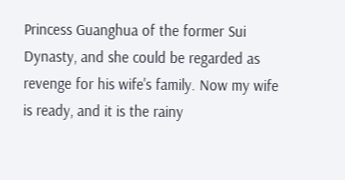Princess Guanghua of the former Sui Dynasty, and she could be regarded as revenge for his wife's family. Now my wife is ready, and it is the rainy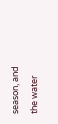season, and the water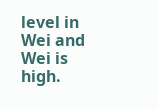level in Wei and Wei is high.